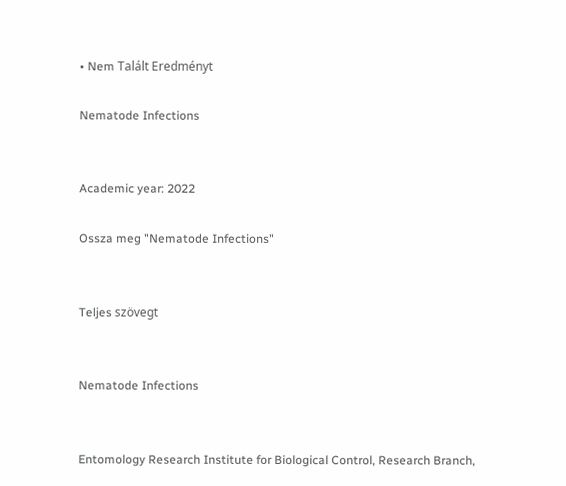• Nem Talált Eredményt

Nematode Infections


Academic year: 2022

Ossza meg "Nematode Infections"


Teljes szövegt


Nematode Infections


Entomology Research Institute for Biological Control, Research Branch,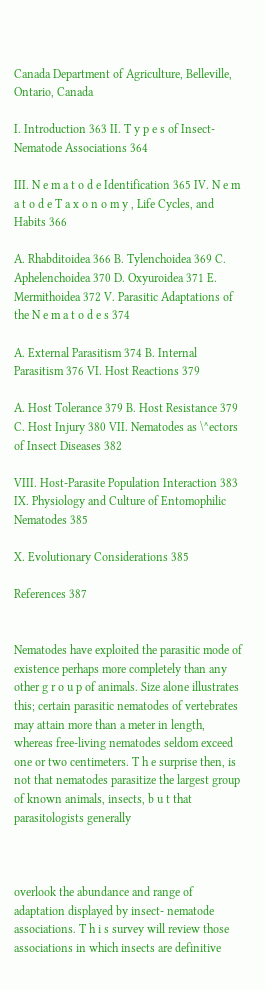Canada Department of Agriculture, Belleville, Ontario, Canada

I. Introduction 363 II. T y p e s of Insect-Nematode Associations 364

III. N e m a t o d e Identification 365 IV. N e m a t o d e T a x o n o m y , Life Cycles, and Habits 366

A. Rhabditoidea 366 B. Tylenchoidea 369 C. Aphelenchoidea 370 D. Oxyuroidea 371 E. Mermithoidea 372 V. Parasitic Adaptations of the N e m a t o d e s 374

A. External Parasitism 374 B. Internal Parasitism 376 VI. Host Reactions 379

A. Host Tolerance 379 B. Host Resistance 379 C. Host Injury 380 VII. Nematodes as \^ectors of Insect Diseases 382

VIII. Host-Parasite Population Interaction 383 IX. Physiology and Culture of Entomophilic Nematodes 385

X. Evolutionary Considerations 385

References 387


Nematodes have exploited the parasitic mode of existence perhaps more completely than any other g r o u p of animals. Size alone illustrates this; certain parasitic nematodes of vertebrates may attain more than a meter in length, whereas free-living nematodes seldom exceed one or two centimeters. T h e surprise then, is not that nematodes parasitize the largest group of known animals, insects, b u t that parasitologists generally



overlook the abundance and range of adaptation displayed by insect- nematode associations. T h i s survey will review those associations in which insects are definitive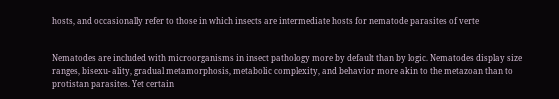hosts, and occasionally refer to those in which insects are intermediate hosts for nematode parasites of verte


Nematodes are included with microorganisms in insect pathology more by default than by logic. Nematodes display size ranges, bisexu- ality, gradual metamorphosis, metabolic complexity, and behavior more akin to the metazoan than to protistan parasites. Yet certain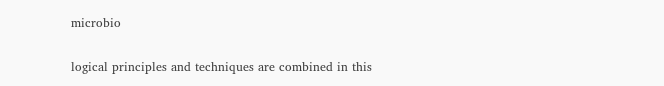microbio

logical principles and techniques are combined in this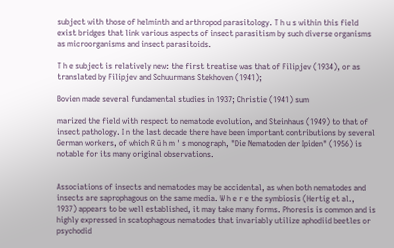subject with those of helminth and arthropod parasitology. T h u s within this field exist bridges that link various aspects of insect parasitism by such diverse organisms as microorganisms and insect parasitoids.

T h e subject is relatively new: the first treatise was that of Filipjev (1934), or as translated by Filipjev and Schuurmans Stekhoven (1941);

Bovien made several fundamental studies in 1937; Christie (1941) sum

marized the field with respect to nematode evolution, and Steinhaus (1949) to that of insect pathology. I n the last decade there have been important contributions by several German workers, of which R ü h m ' s monograph, "Die Nematoden der Ipiden" (1956) is notable for its many original observations.


Associations of insects and nematodes may be accidental, as when both nematodes and insects are saprophagous on the same media. W h e r e the symbiosis (Hertig et al., 1937) appears to be well established, it may take many forms. Phoresis is common and is highly expressed in scatophagous nematodes that invariably utilize aphodiid beetles or psychodid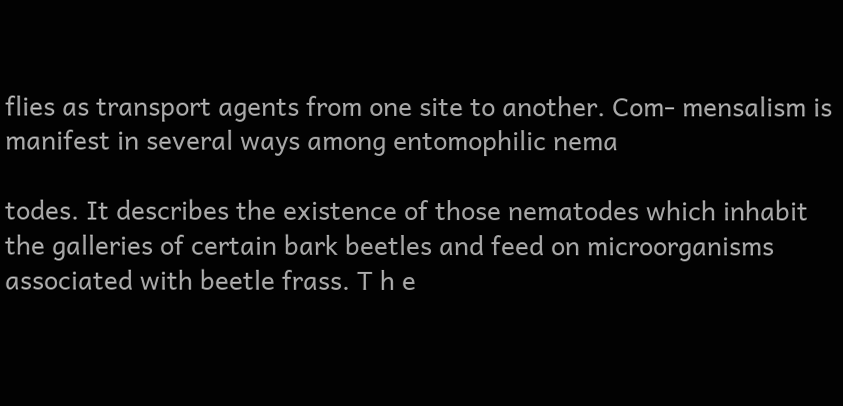flies as transport agents from one site to another. Com- mensalism is manifest in several ways among entomophilic nema

todes. It describes the existence of those nematodes which inhabit the galleries of certain bark beetles and feed on microorganisms associated with beetle frass. T h e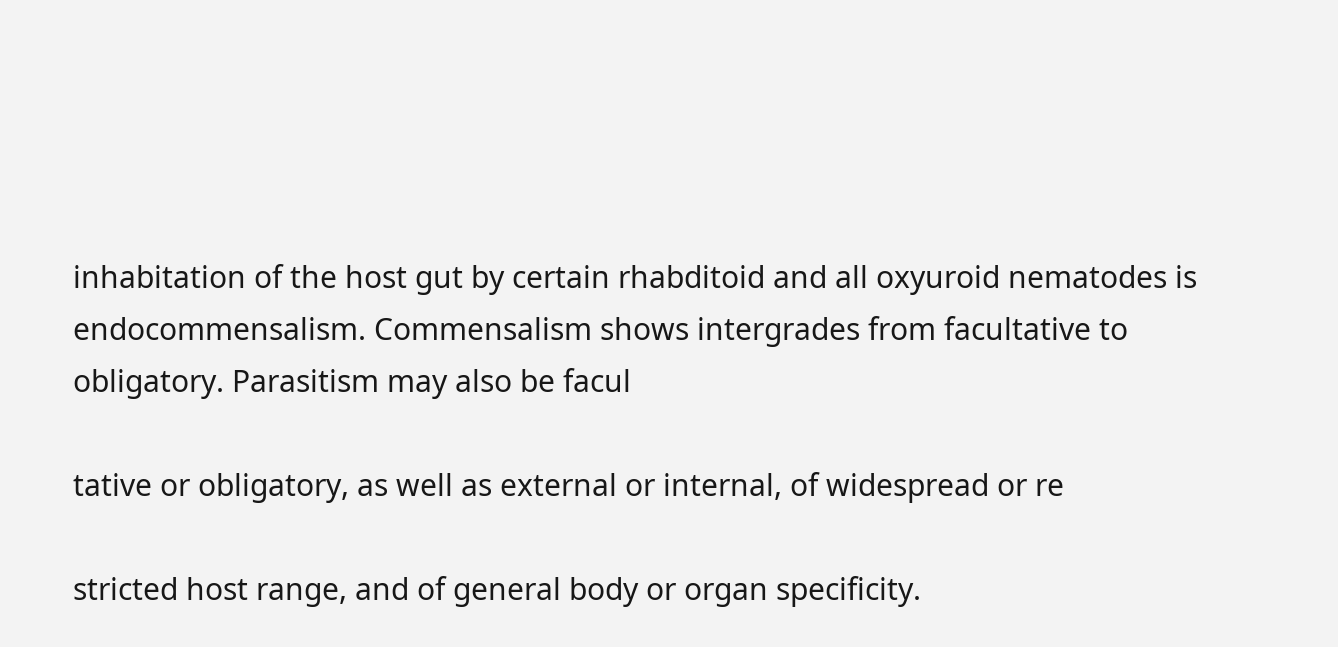inhabitation of the host gut by certain rhabditoid and all oxyuroid nematodes is endocommensalism. Commensalism shows intergrades from facultative to obligatory. Parasitism may also be facul

tative or obligatory, as well as external or internal, of widespread or re

stricted host range, and of general body or organ specificity.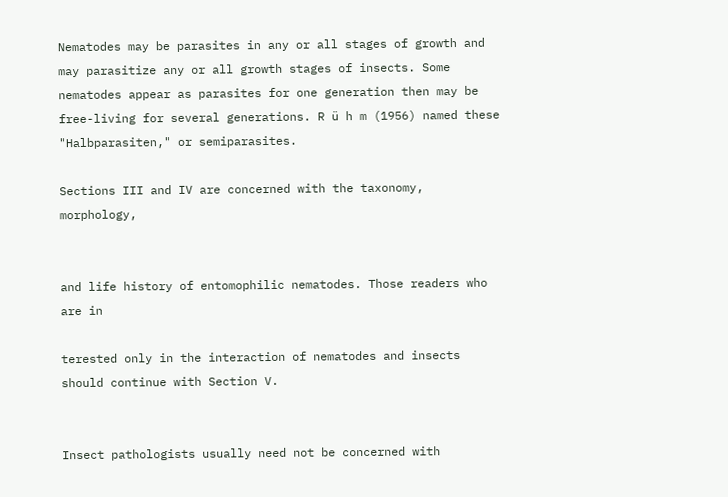Nematodes may be parasites in any or all stages of growth and may parasitize any or all growth stages of insects. Some nematodes appear as parasites for one generation then may be free-living for several generations. R ü h m (1956) named these "Halbparasiten," or semiparasites.

Sections III and IV are concerned with the taxonomy, morphology,


and life history of entomophilic nematodes. Those readers who are in

terested only in the interaction of nematodes and insects should continue with Section V.


Insect pathologists usually need not be concerned with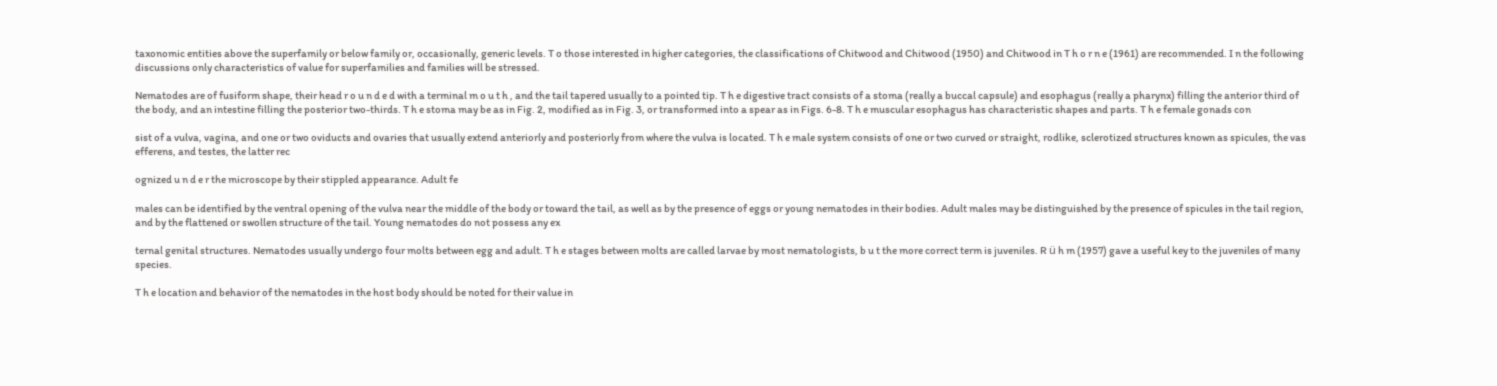taxonomic entities above the superfamily or below family or, occasionally, generic levels. T o those interested in higher categories, the classifications of Chitwood and Chitwood (1950) and Chitwood in T h o r n e (1961) are recommended. I n the following discussions only characteristics of value for superfamilies and families will be stressed.

Nematodes are of fusiform shape, their head r o u n d e d with a terminal m o u t h , and the tail tapered usually to a pointed tip. T h e digestive tract consists of a stoma (really a buccal capsule) and esophagus (really a pharynx) filling the anterior third of the body, and an intestine filling the posterior two-thirds. T h e stoma may be as in Fig. 2, modified as in Fig. 3, or transformed into a spear as in Figs. 6-8. T h e muscular esophagus has characteristic shapes and parts. T h e female gonads con

sist of a vulva, vagina, and one or two oviducts and ovaries that usually extend anteriorly and posteriorly from where the vulva is located. T h e male system consists of one or two curved or straight, rodlike, sclerotized structures known as spicules, the vas efferens, and testes, the latter rec

ognized u n d e r the microscope by their stippled appearance. Adult fe

males can be identified by the ventral opening of the vulva near the middle of the body or toward the tail, as well as by the presence of eggs or young nematodes in their bodies. Adult males may be distinguished by the presence of spicules in the tail region, and by the flattened or swollen structure of the tail. Young nematodes do not possess any ex

ternal genital structures. Nematodes usually undergo four molts between egg and adult. T h e stages between molts are called larvae by most nematologists, b u t the more correct term is juveniles. R ü h m (1957) gave a useful key to the juveniles of many species.

T h e location and behavior of the nematodes in the host body should be noted for their value in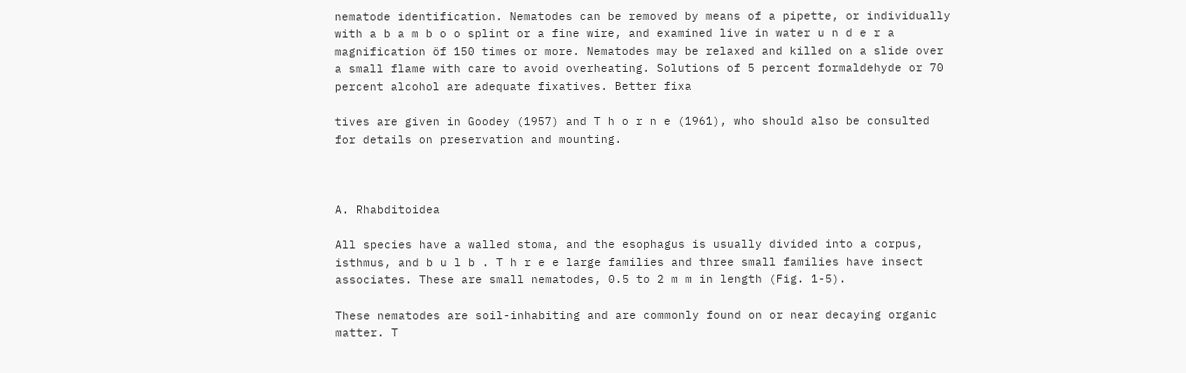nematode identification. Nematodes can be removed by means of a pipette, or individually with a b a m b o o splint or a fine wire, and examined live in water u n d e r a magnification öf 150 times or more. Nematodes may be relaxed and killed on a slide over a small flame with care to avoid overheating. Solutions of 5 percent formaldehyde or 70 percent alcohol are adequate fixatives. Better fixa

tives are given in Goodey (1957) and T h o r n e (1961), who should also be consulted for details on preservation and mounting.



A. Rhabditoidea

All species have a walled stoma, and the esophagus is usually divided into a corpus, isthmus, and b u l b . T h r e e large families and three small families have insect associates. These are small nematodes, 0.5 to 2 m m in length (Fig. 1-5).

These nematodes are soil-inhabiting and are commonly found on or near decaying organic matter. T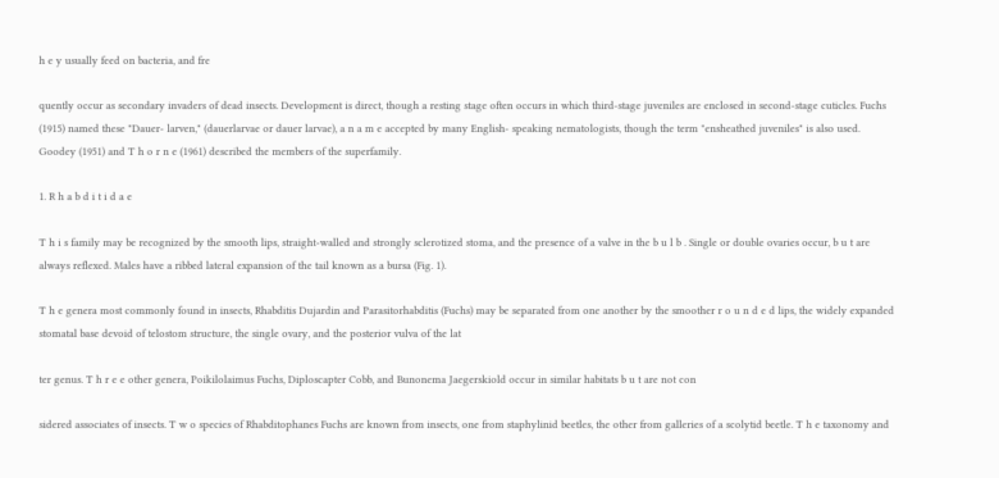h e y usually feed on bacteria, and fre

quently occur as secondary invaders of dead insects. Development is direct, though a resting stage often occurs in which third-stage juveniles are enclosed in second-stage cuticles. Fuchs (1915) named these "Dauer- larven," (dauerlarvae or dauer larvae), a n a m e accepted by many English- speaking nematologists, though the term "ensheathed juveniles" is also used. Goodey (1951) and T h o r n e (1961) described the members of the superfamily.

1. R h a b d i t i d a e

T h i s family may be recognized by the smooth lips, straight-walled and strongly sclerotized stoma, and the presence of a valve in the b u l b . Single or double ovaries occur, b u t are always reflexed. Males have a ribbed lateral expansion of the tail known as a bursa (Fig. 1).

T h e genera most commonly found in insects, Rhabditis Dujardin and Parasitorhabditis (Fuchs) may be separated from one another by the smoother r o u n d e d lips, the widely expanded stomatal base devoid of telostom structure, the single ovary, and the posterior vulva of the lat

ter genus. T h r e e other genera, Poikilolaimus Fuchs, Diploscapter Cobb, and Bunonema Jaegerskiold occur in similar habitats b u t are not con

sidered associates of insects. T w o species of Rhabditophanes Fuchs are known from insects, one from staphylinid beetles, the other from galleries of a scolytid beetle. T h e taxonomy and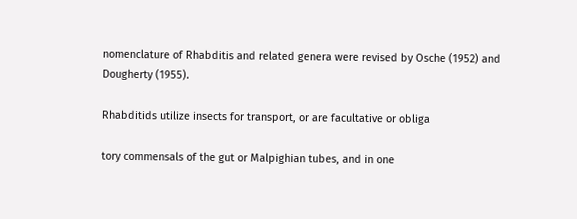nomenclature of Rhabditis and related genera were revised by Osche (1952) and Dougherty (1955).

Rhabditids utilize insects for transport, or are facultative or obliga

tory commensals of the gut or Malpighian tubes, and in one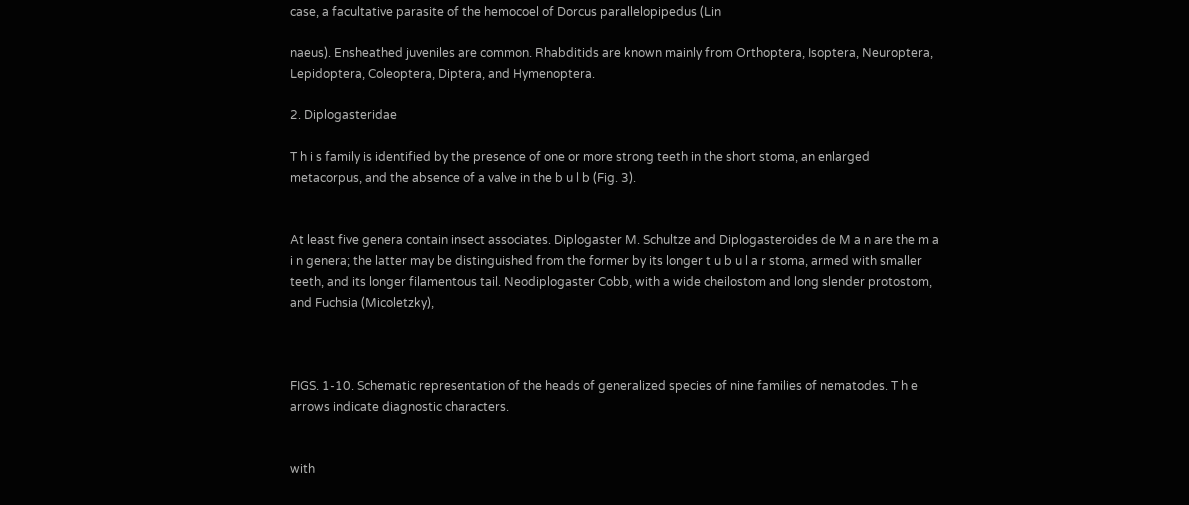case, a facultative parasite of the hemocoel of Dorcus parallelopipedus (Lin

naeus). Ensheathed juveniles are common. Rhabditids are known mainly from Orthoptera, Isoptera, Neuroptera, Lepidoptera, Coleoptera, Diptera, and Hymenoptera.

2. Diplogasteridae

T h i s family is identified by the presence of one or more strong teeth in the short stoma, an enlarged metacorpus, and the absence of a valve in the b u l b (Fig. 3).


At least five genera contain insect associates. Diplogaster M. Schultze and Diplogasteroides de M a n are the m a i n genera; the latter may be distinguished from the former by its longer t u b u l a r stoma, armed with smaller teeth, and its longer filamentous tail. Neodiplogaster Cobb, with a wide cheilostom and long slender protostom, and Fuchsia (Micoletzky),



FIGS. 1-10. Schematic representation of the heads of generalized species of nine families of nematodes. T h e arrows indicate diagnostic characters.


with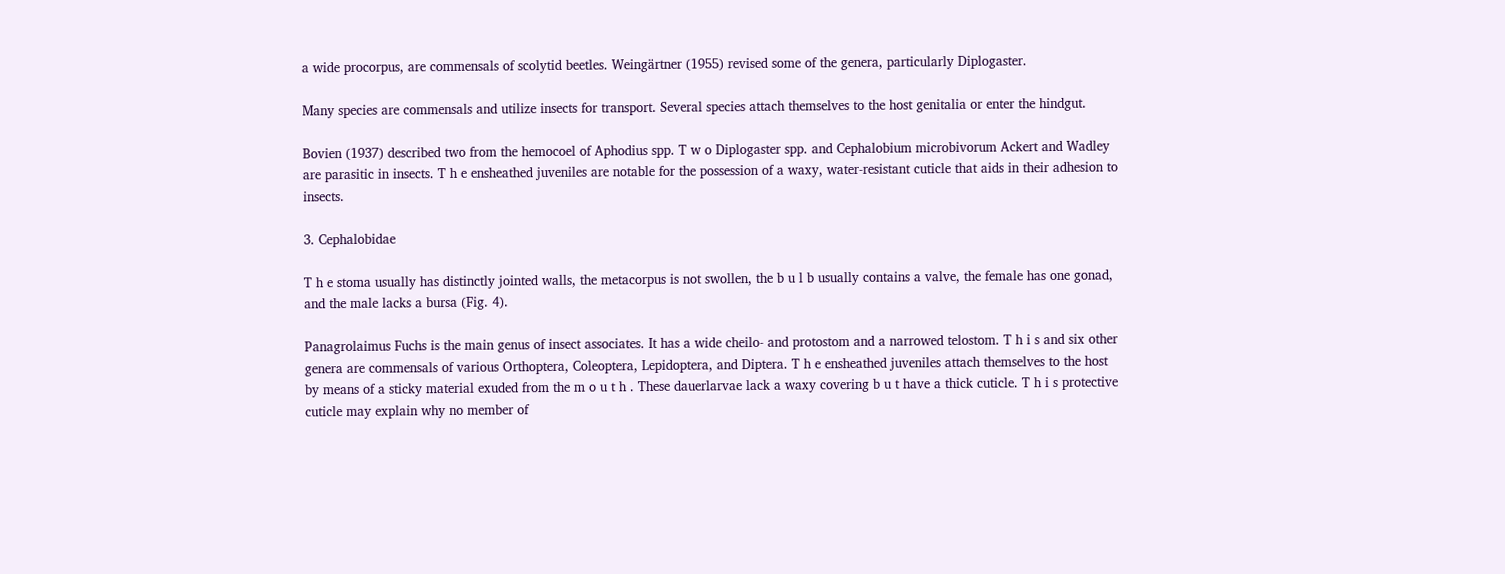a wide procorpus, are commensals of scolytid beetles. Weingärtner (1955) revised some of the genera, particularly Diplogaster.

Many species are commensals and utilize insects for transport. Several species attach themselves to the host genitalia or enter the hindgut.

Bovien (1937) described two from the hemocoel of Aphodius spp. T w o Diplogaster spp. and Cephalobium microbivorum Ackert and Wadley are parasitic in insects. T h e ensheathed juveniles are notable for the possession of a waxy, water-resistant cuticle that aids in their adhesion to insects.

3. Cephalobidae

T h e stoma usually has distinctly jointed walls, the metacorpus is not swollen, the b u l b usually contains a valve, the female has one gonad, and the male lacks a bursa (Fig. 4).

Panagrolaimus Fuchs is the main genus of insect associates. It has a wide cheilo- and protostom and a narrowed telostom. T h i s and six other genera are commensals of various Orthoptera, Coleoptera, Lepidoptera, and Diptera. T h e ensheathed juveniles attach themselves to the host by means of a sticky material exuded from the m o u t h . These dauerlarvae lack a waxy covering b u t have a thick cuticle. T h i s protective cuticle may explain why no member of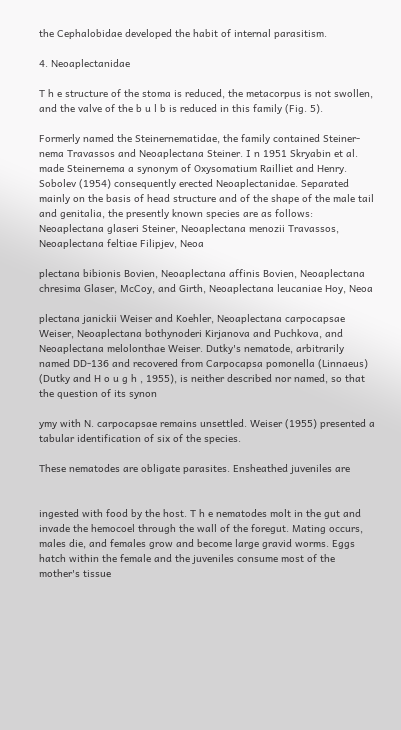the Cephalobidae developed the habit of internal parasitism.

4. Neoaplectanidae

T h e structure of the stoma is reduced, the metacorpus is not swollen, and the valve of the b u l b is reduced in this family (Fig. 5).

Formerly named the Steinernematidae, the family contained Steiner- nema Travassos and Neoaplectana Steiner. I n 1951 Skryabin et al. made Steinernema a synonym of Oxysomatium Railliet and Henry. Sobolev (1954) consequently erected Neoaplectanidae. Separated mainly on the basis of head structure and of the shape of the male tail and genitalia, the presently known species are as follows: Neoaplectana glaseri Steiner, Neoaplectana menozii Travassos, Neoaplectana feltiae Filipjev, Neoa

plectana bibionis Bovien, Neoaplectana affinis Bovien, Neoaplectana chresima Glaser, McCoy, and Girth, Neoaplectana leucaniae Hoy, Neoa

plectana janickii Weiser and Koehler, Neoaplectana carpocapsae Weiser, Neoaplectana bothynoderi Kirjanova and Puchkova, and Neoaplectana melolonthae Weiser. Dutky's nematode, arbitrarily named DD-136 and recovered from Carpocapsa pomonella (Linnaeus) (Dutky and H o u g h , 1955), is neither described nor named, so that the question of its synon

ymy with N. carpocapsae remains unsettled. Weiser (1955) presented a tabular identification of six of the species.

These nematodes are obligate parasites. Ensheathed juveniles are


ingested with food by the host. T h e nematodes molt in the gut and invade the hemocoel through the wall of the foregut. Mating occurs, males die, and females grow and become large gravid worms. Eggs hatch within the female and the juveniles consume most of the mother's tissue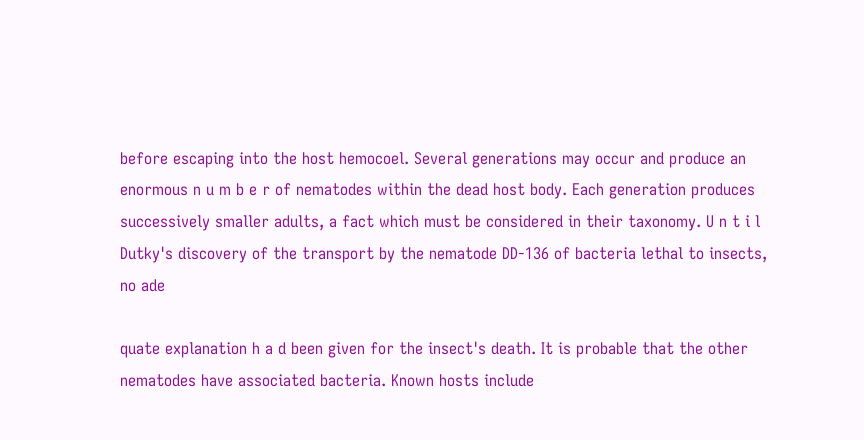before escaping into the host hemocoel. Several generations may occur and produce an enormous n u m b e r of nematodes within the dead host body. Each generation produces successively smaller adults, a fact which must be considered in their taxonomy. U n t i l Dutky's discovery of the transport by the nematode DD-136 of bacteria lethal to insects, no ade

quate explanation h a d been given for the insect's death. It is probable that the other nematodes have associated bacteria. Known hosts include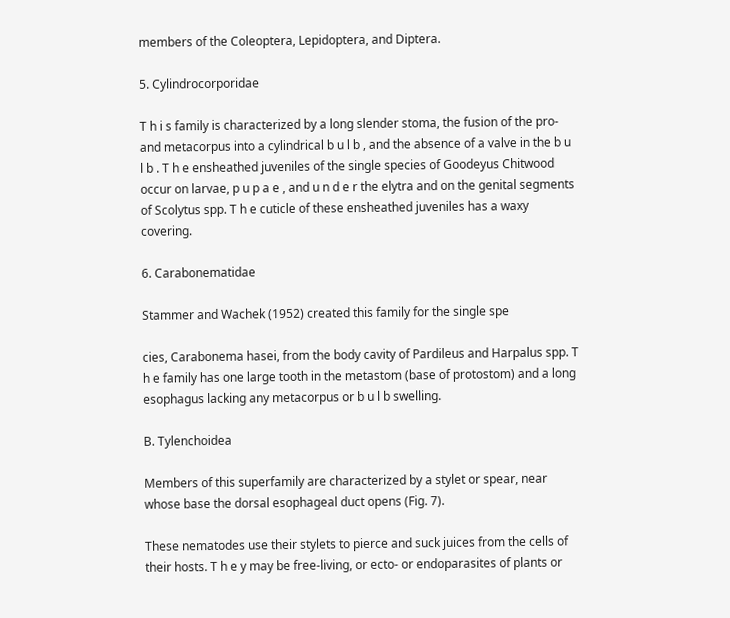members of the Coleoptera, Lepidoptera, and Diptera.

5. Cylindrocorporidae

T h i s family is characterized by a long slender stoma, the fusion of the pro- and metacorpus into a cylindrical b u l b , and the absence of a valve in the b u l b . T h e ensheathed juveniles of the single species of Goodeyus Chitwood occur on larvae, p u p a e , and u n d e r the elytra and on the genital segments of Scolytus spp. T h e cuticle of these ensheathed juveniles has a waxy covering.

6. Carabonematidae

Stammer and Wachek (1952) created this family for the single spe

cies, Carabonema hasei, from the body cavity of Pardileus and Harpalus spp. T h e family has one large tooth in the metastom (base of protostom) and a long esophagus lacking any metacorpus or b u l b swelling.

B. Tylenchoidea

Members of this superfamily are characterized by a stylet or spear, near whose base the dorsal esophageal duct opens (Fig. 7).

These nematodes use their stylets to pierce and suck juices from the cells of their hosts. T h e y may be free-living, or ecto- or endoparasites of plants or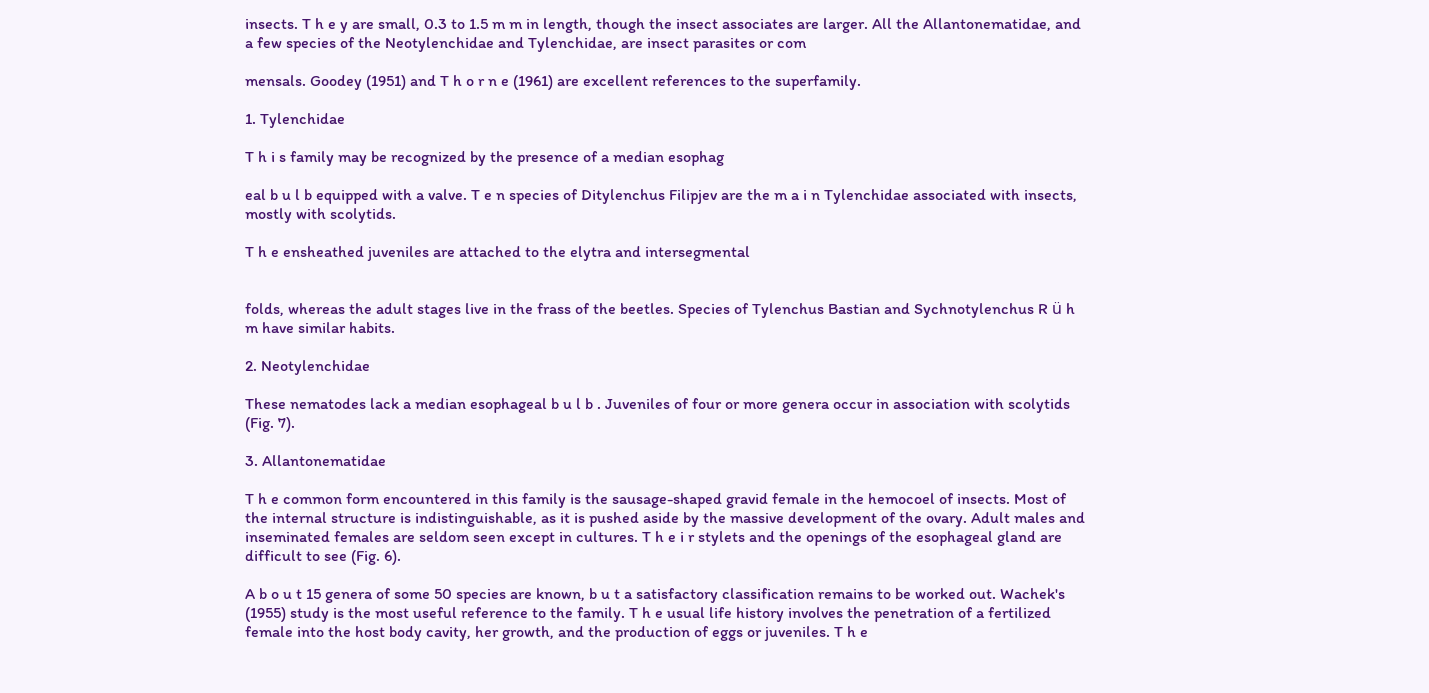insects. T h e y are small, 0.3 to 1.5 m m in length, though the insect associates are larger. All the Allantonematidae, and a few species of the Neotylenchidae and Tylenchidae, are insect parasites or com

mensals. Goodey (1951) and T h o r n e (1961) are excellent references to the superfamily.

1. Tylenchidae

T h i s family may be recognized by the presence of a median esophag

eal b u l b equipped with a valve. T e n species of Ditylenchus Filipjev are the m a i n Tylenchidae associated with insects, mostly with scolytids.

T h e ensheathed juveniles are attached to the elytra and intersegmental


folds, whereas the adult stages live in the frass of the beetles. Species of Tylenchus Bastian and Sychnotylenchus R ü h m have similar habits.

2. Neotylenchidae

These nematodes lack a median esophageal b u l b . Juveniles of four or more genera occur in association with scolytids (Fig. 7).

3. Allantonematidae

T h e common form encountered in this family is the sausage-shaped gravid female in the hemocoel of insects. Most of the internal structure is indistinguishable, as it is pushed aside by the massive development of the ovary. Adult males and inseminated females are seldom seen except in cultures. T h e i r stylets and the openings of the esophageal gland are difficult to see (Fig. 6).

A b o u t 15 genera of some 50 species are known, b u t a satisfactory classification remains to be worked out. Wachek's (1955) study is the most useful reference to the family. T h e usual life history involves the penetration of a fertilized female into the host body cavity, her growth, and the production of eggs or juveniles. T h e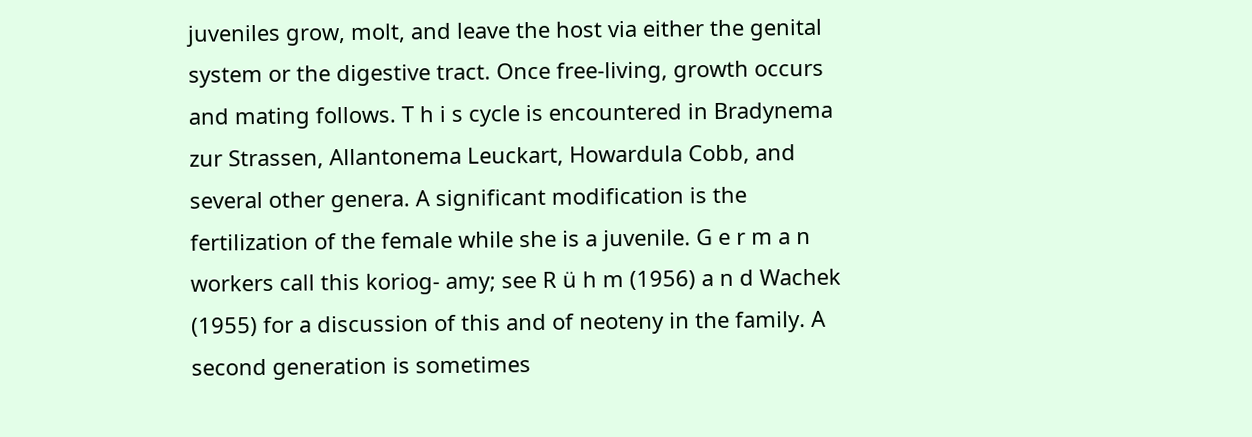juveniles grow, molt, and leave the host via either the genital system or the digestive tract. Once free-living, growth occurs and mating follows. T h i s cycle is encountered in Bradynema zur Strassen, Allantonema Leuckart, Howardula Cobb, and several other genera. A significant modification is the fertilization of the female while she is a juvenile. G e r m a n workers call this koriog- amy; see R ü h m (1956) a n d Wachek (1955) for a discussion of this and of neoteny in the family. A second generation is sometimes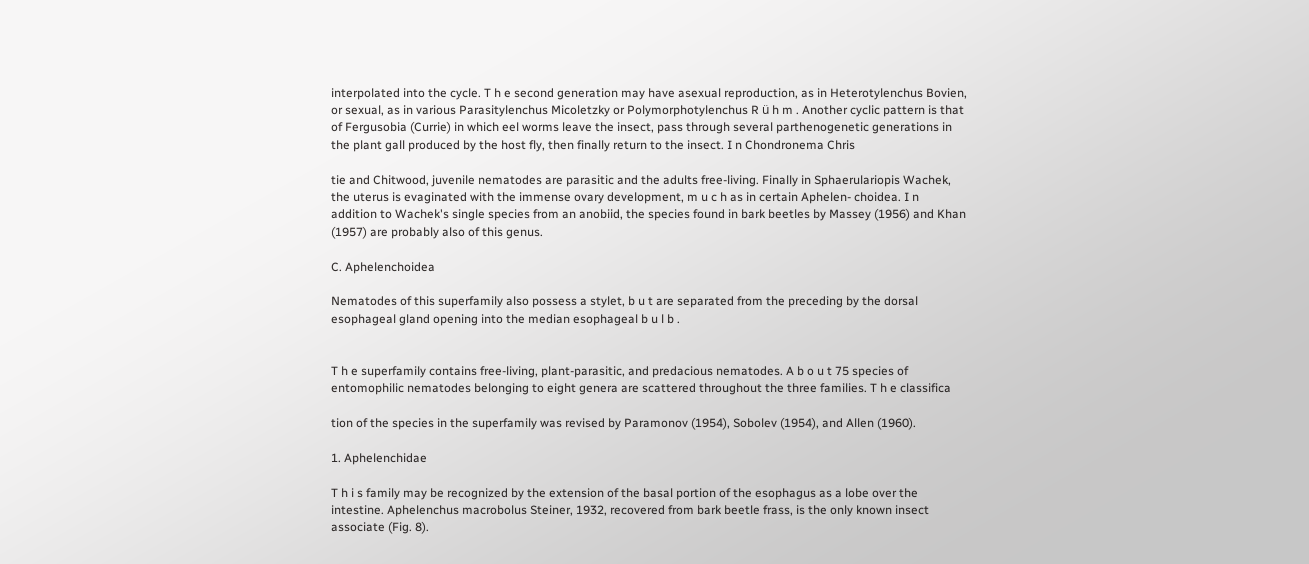interpolated into the cycle. T h e second generation may have asexual reproduction, as in Heterotylenchus Bovien, or sexual, as in various Parasitylenchus Micoletzky or Polymorphotylenchus R ü h m . Another cyclic pattern is that of Fergusobia (Currie) in which eel worms leave the insect, pass through several parthenogenetic generations in the plant gall produced by the host fly, then finally return to the insect. I n Chondronema Chris

tie and Chitwood, juvenile nematodes are parasitic and the adults free-living. Finally in Sphaerulariopis Wachek, the uterus is evaginated with the immense ovary development, m u c h as in certain Aphelen- choidea. I n addition to Wachek's single species from an anobiid, the species found in bark beetles by Massey (1956) and Khan (1957) are probably also of this genus.

C. Aphelenchoidea

Nematodes of this superfamily also possess a stylet, b u t are separated from the preceding by the dorsal esophageal gland opening into the median esophageal b u l b .


T h e superfamily contains free-living, plant-parasitic, and predacious nematodes. A b o u t 75 species of entomophilic nematodes belonging to eight genera are scattered throughout the three families. T h e classifica

tion of the species in the superfamily was revised by Paramonov (1954), Sobolev (1954), and Allen (1960).

1. Aphelenchidae

T h i s family may be recognized by the extension of the basal portion of the esophagus as a lobe over the intestine. Aphelenchus macrobolus Steiner, 1932, recovered from bark beetle frass, is the only known insect associate (Fig. 8).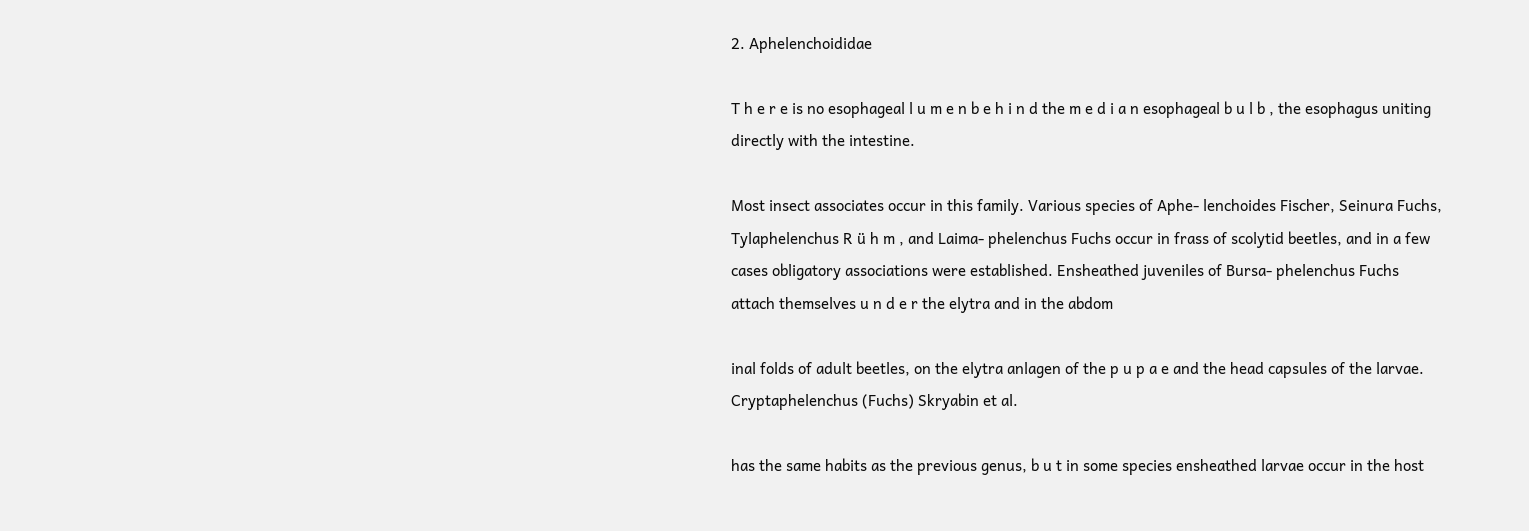2. Aphelenchoididae

T h e r e is no esophageal l u m e n b e h i n d the m e d i a n esophageal b u l b , the esophagus uniting directly with the intestine.

Most insect associates occur in this family. Various species of Aphe- lenchoides Fischer, Seinura Fuchs, Tylaphelenchus R ü h m , and Laima- phelenchus Fuchs occur in frass of scolytid beetles, and in a few cases obligatory associations were established. Ensheathed juveniles of Bursa- phelenchus Fuchs attach themselves u n d e r the elytra and in the abdom

inal folds of adult beetles, on the elytra anlagen of the p u p a e and the head capsules of the larvae. Cryptaphelenchus (Fuchs) Skryabin et al.

has the same habits as the previous genus, b u t in some species ensheathed larvae occur in the host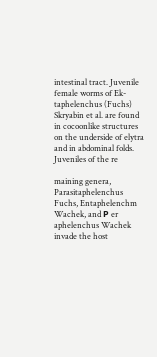intestinal tract. Juvenile female worms of Ek- taphelenchus (Fuchs) Skryabin et al. are found in cocoonlike structures on the underside of elytra and in abdominal folds. Juveniles of the re

maining genera, Parasitaphelenchus Fuchs, Entaphelenchm Wachek, and Ρ er aphelenchus Wachek invade the host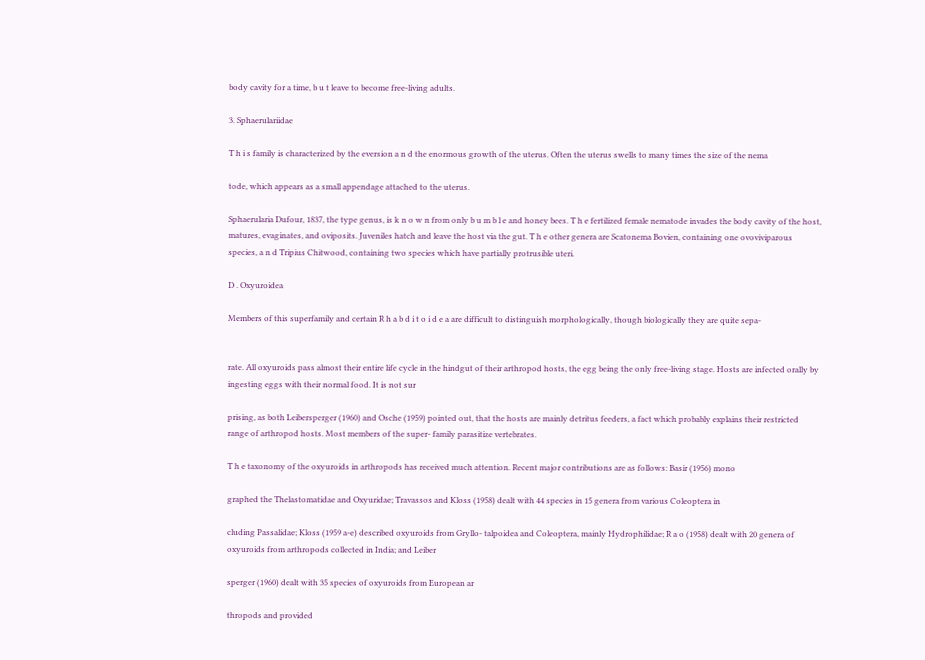body cavity for a time, b u t leave to become free-living adults.

3. Sphaerulariidae

T h i s family is characterized by the eversion a n d the enormous growth of the uterus. Often the uterus swells to many times the size of the nema

tode, which appears as a small appendage attached to the uterus.

Sphaerularia Dufour, 1837, the type genus, is k n o w n from only b u m b l e and honey bees. T h e fertilized female nematode invades the body cavity of the host, matures, evaginates, and oviposits. Juveniles hatch and leave the host via the gut. T h e other genera are Scatonema Bovien, containing one ovoviviparous species, a n d Tripius Chitwood, containing two species which have partially protrusible uteri.

D . Oxyuroidea

Members of this superfamily and certain R h a b d i t o i d e a are difficult to distinguish morphologically, though biologically they are quite sepa-


rate. All oxyuroids pass almost their entire life cycle in the hindgut of their arthropod hosts, the egg being the only free-living stage. Hosts are infected orally by ingesting eggs with their normal food. It is not sur

prising, as both Leibersperger (1960) and Osche (1959) pointed out, that the hosts are mainly detritus feeders, a fact which probably explains their restricted range of arthropod hosts. Most members of the super- family parasitize vertebrates.

T h e taxonomy of the oxyuroids in arthropods has received much attention. Recent major contributions are as follows: Basir (1956) mono

graphed the Thelastomatidae and Oxyuridae; Travassos and Kloss (1958) dealt with 44 species in 15 genera from various Coleoptera in

cluding Passalidae; Kloss (1959 a-e) described oxyuroids from Gryllo- talpoidea and Coleoptera, mainly Hydrophilidae; R a o (1958) dealt with 20 genera of oxyuroids from arthropods collected in India; and Leiber

sperger (1960) dealt with 35 species of oxyuroids from European ar

thropods and provided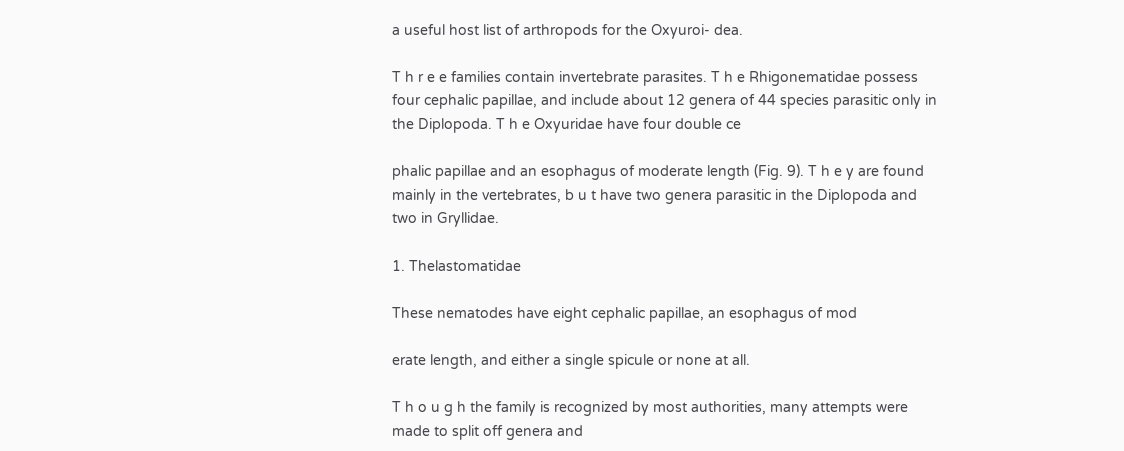a useful host list of arthropods for the Oxyuroi- dea.

T h r e e families contain invertebrate parasites. T h e Rhigonematidae possess four cephalic papillae, and include about 12 genera of 44 species parasitic only in the Diplopoda. T h e Oxyuridae have four double ce

phalic papillae and an esophagus of moderate length (Fig. 9). T h e y are found mainly in the vertebrates, b u t have two genera parasitic in the Diplopoda and two in Gryllidae.

1. Thelastomatidae

These nematodes have eight cephalic papillae, an esophagus of mod

erate length, and either a single spicule or none at all.

T h o u g h the family is recognized by most authorities, many attempts were made to split off genera and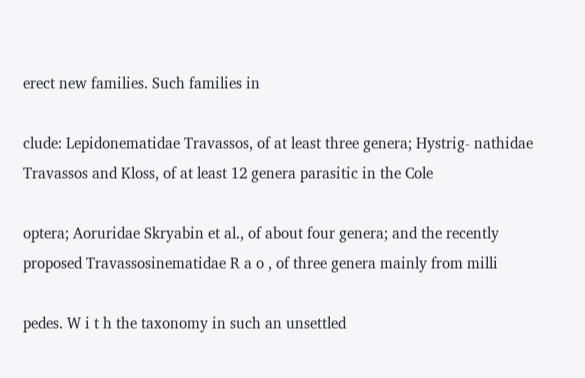erect new families. Such families in

clude: Lepidonematidae Travassos, of at least three genera; Hystrig- nathidae Travassos and Kloss, of at least 12 genera parasitic in the Cole

optera; Aoruridae Skryabin et al., of about four genera; and the recently proposed Travassosinematidae R a o , of three genera mainly from milli

pedes. W i t h the taxonomy in such an unsettled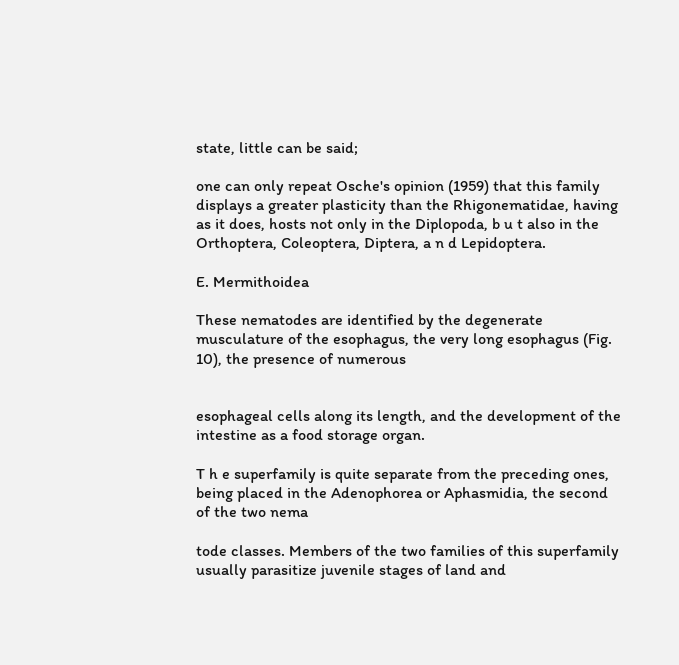state, little can be said;

one can only repeat Osche's opinion (1959) that this family displays a greater plasticity than the Rhigonematidae, having as it does, hosts not only in the Diplopoda, b u t also in the Orthoptera, Coleoptera, Diptera, a n d Lepidoptera.

E. Mermithoidea

These nematodes are identified by the degenerate musculature of the esophagus, the very long esophagus (Fig. 10), the presence of numerous


esophageal cells along its length, and the development of the intestine as a food storage organ.

T h e superfamily is quite separate from the preceding ones, being placed in the Adenophorea or Aphasmidia, the second of the two nema

tode classes. Members of the two families of this superfamily usually parasitize juvenile stages of land and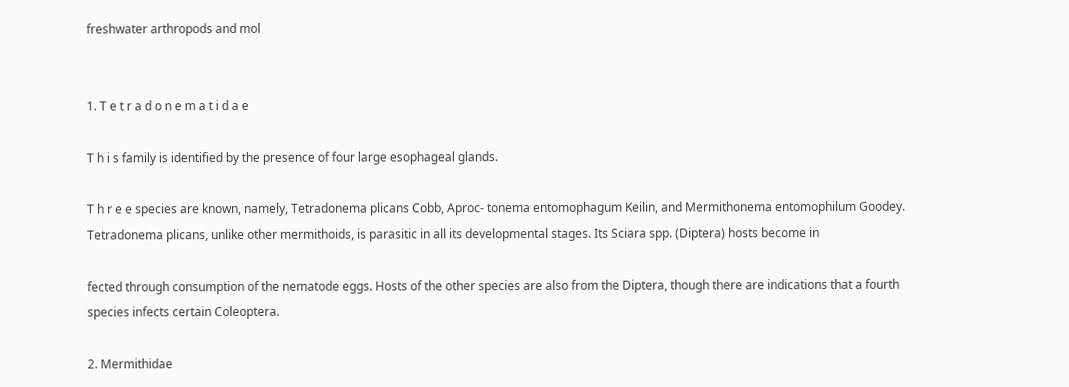freshwater arthropods and mol


1. T e t r a d o n e m a t i d a e

T h i s family is identified by the presence of four large esophageal glands.

T h r e e species are known, namely, Tetradonema plicans Cobb, Aproc- tonema entomophagum Keilin, and Mermithonema entomophilum Goodey. Tetradonema plicans, unlike other mermithoids, is parasitic in all its developmental stages. Its Sciara spp. (Diptera) hosts become in

fected through consumption of the nematode eggs. Hosts of the other species are also from the Diptera, though there are indications that a fourth species infects certain Coleoptera.

2. Mermithidae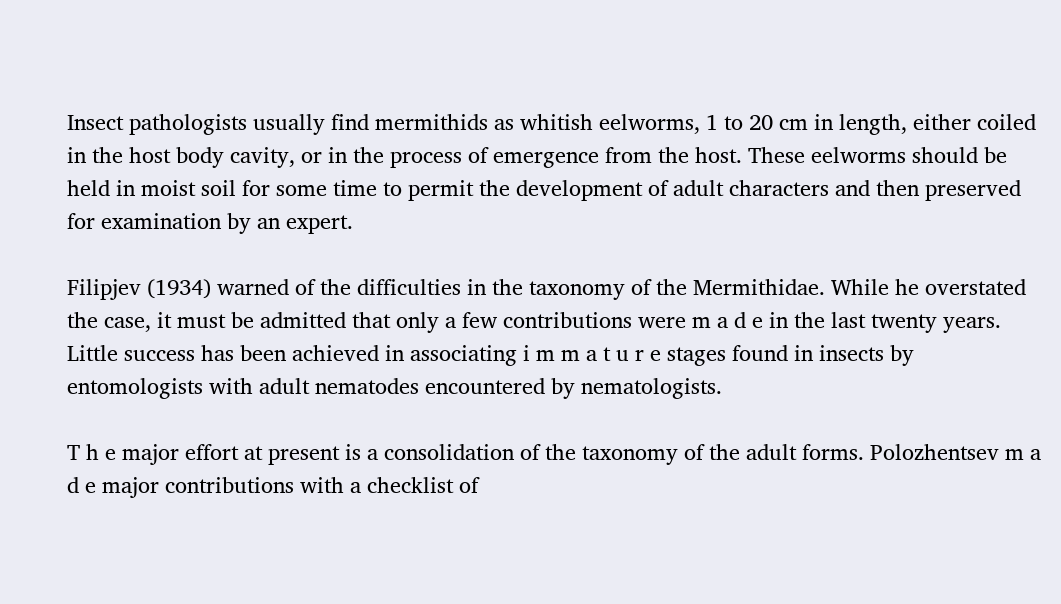Insect pathologists usually find mermithids as whitish eelworms, 1 to 20 cm in length, either coiled in the host body cavity, or in the process of emergence from the host. These eelworms should be held in moist soil for some time to permit the development of adult characters and then preserved for examination by an expert.

Filipjev (1934) warned of the difficulties in the taxonomy of the Mermithidae. While he overstated the case, it must be admitted that only a few contributions were m a d e in the last twenty years. Little success has been achieved in associating i m m a t u r e stages found in insects by entomologists with adult nematodes encountered by nematologists.

T h e major effort at present is a consolidation of the taxonomy of the adult forms. Polozhentsev m a d e major contributions with a checklist of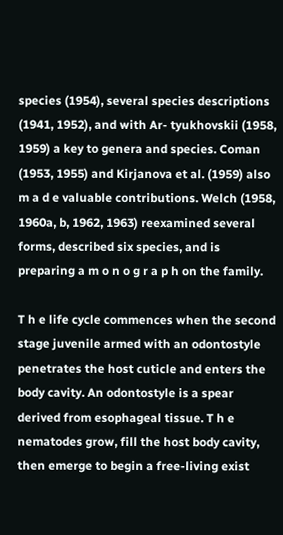species (1954), several species descriptions (1941, 1952), and with Ar- tyukhovskii (1958, 1959) a key to genera and species. Coman (1953, 1955) and Kirjanova et al. (1959) also m a d e valuable contributions. Welch (1958, 1960a, b, 1962, 1963) reexamined several forms, described six species, and is preparing a m o n o g r a p h on the family.

T h e life cycle commences when the second stage juvenile armed with an odontostyle penetrates the host cuticle and enters the body cavity. An odontostyle is a spear derived from esophageal tissue. T h e nematodes grow, fill the host body cavity, then emerge to begin a free-living exist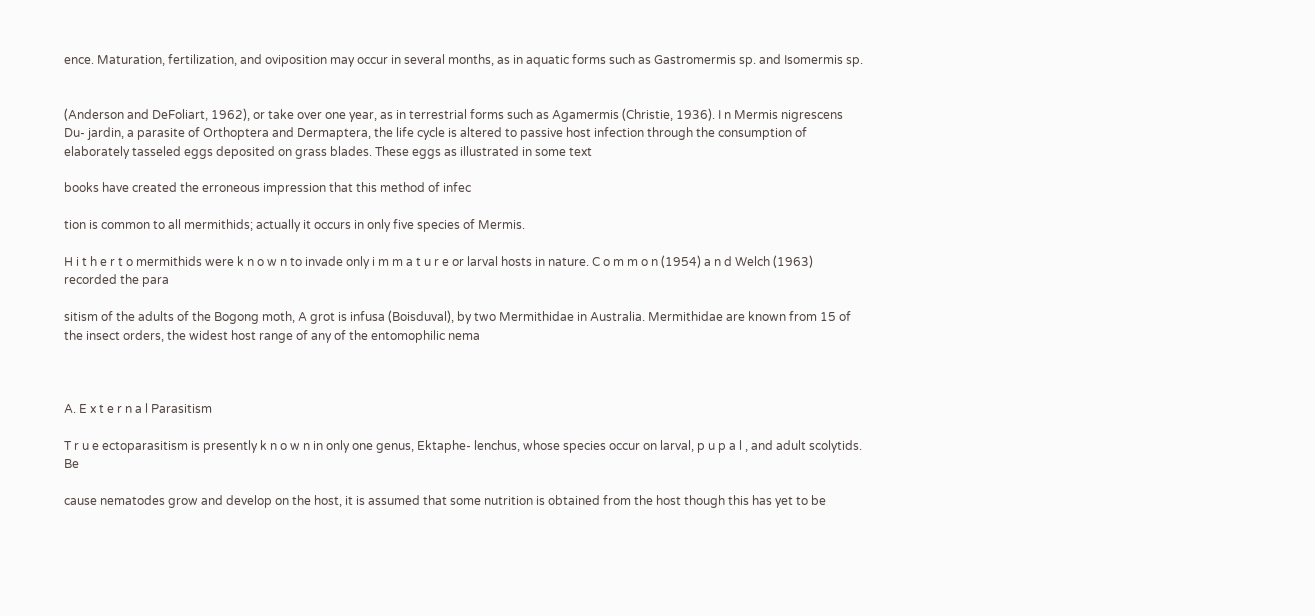ence. Maturation, fertilization, and oviposition may occur in several months, as in aquatic forms such as Gastromermis sp. and Isomermis sp.


(Anderson and DeFoliart, 1962), or take over one year, as in terrestrial forms such as Agamermis (Christie, 1936). I n Mermis nigrescens Du- jardin, a parasite of Orthoptera and Dermaptera, the life cycle is altered to passive host infection through the consumption of elaborately tasseled eggs deposited on grass blades. These eggs as illustrated in some text

books have created the erroneous impression that this method of infec

tion is common to all mermithids; actually it occurs in only five species of Mermis.

H i t h e r t o mermithids were k n o w n to invade only i m m a t u r e or larval hosts in nature. C o m m o n (1954) a n d Welch (1963) recorded the para

sitism of the adults of the Bogong moth, A grot is infusa (Boisduval), by two Mermithidae in Australia. Mermithidae are known from 15 of the insect orders, the widest host range of any of the entomophilic nema



A. E x t e r n a l Parasitism

T r u e ectoparasitism is presently k n o w n in only one genus, Ektaphe- lenchus, whose species occur on larval, p u p a l , and adult scolytids. Be

cause nematodes grow and develop on the host, it is assumed that some nutrition is obtained from the host though this has yet to be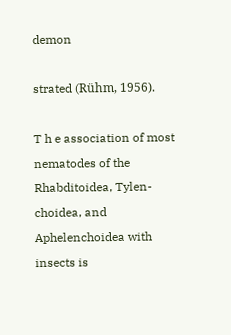demon

strated (Rühm, 1956).

T h e association of most nematodes of the Rhabditoidea, Tylen- choidea, and Aphelenchoidea with insects is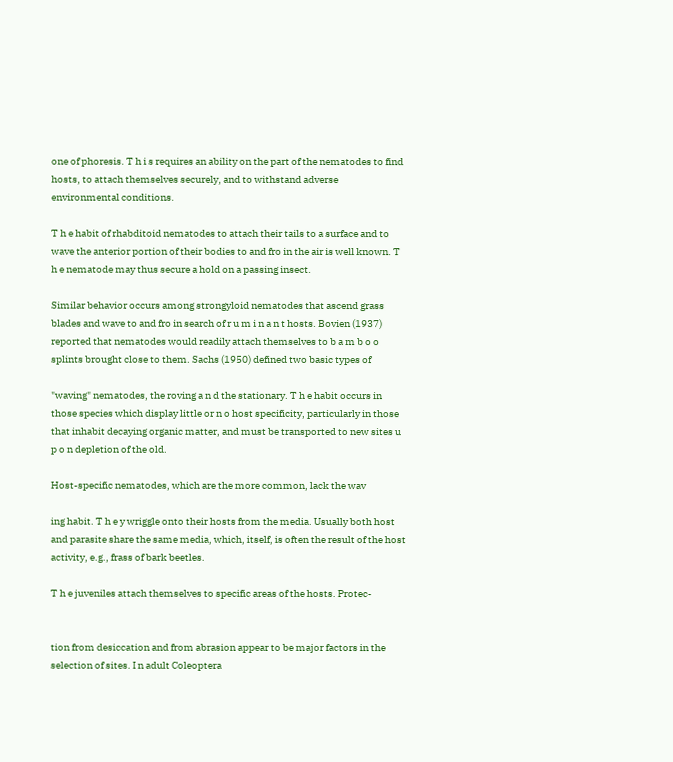one of phoresis. T h i s requires an ability on the part of the nematodes to find hosts, to attach themselves securely, and to withstand adverse environmental conditions.

T h e habit of rhabditoid nematodes to attach their tails to a surface and to wave the anterior portion of their bodies to and fro in the air is well known. T h e nematode may thus secure a hold on a passing insect.

Similar behavior occurs among strongyloid nematodes that ascend grass blades and wave to and fro in search of r u m i n a n t hosts. Bovien (1937) reported that nematodes would readily attach themselves to b a m b o o splints brought close to them. Sachs (1950) defined two basic types of

"waving" nematodes, the roving a n d the stationary. T h e habit occurs in those species which display little or n o host specificity, particularly in those that inhabit decaying organic matter, and must be transported to new sites u p o n depletion of the old.

Host-specific nematodes, which are the more common, lack the wav

ing habit. T h e y wriggle onto their hosts from the media. Usually both host and parasite share the same media, which, itself, is often the result of the host activity, e.g., frass of bark beetles.

T h e juveniles attach themselves to specific areas of the hosts. Protec-


tion from desiccation and from abrasion appear to be major factors in the selection of sites. I n adult Coleoptera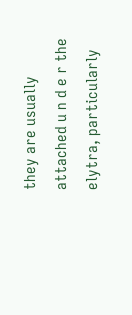they are usually attached u n d e r the elytra, particularly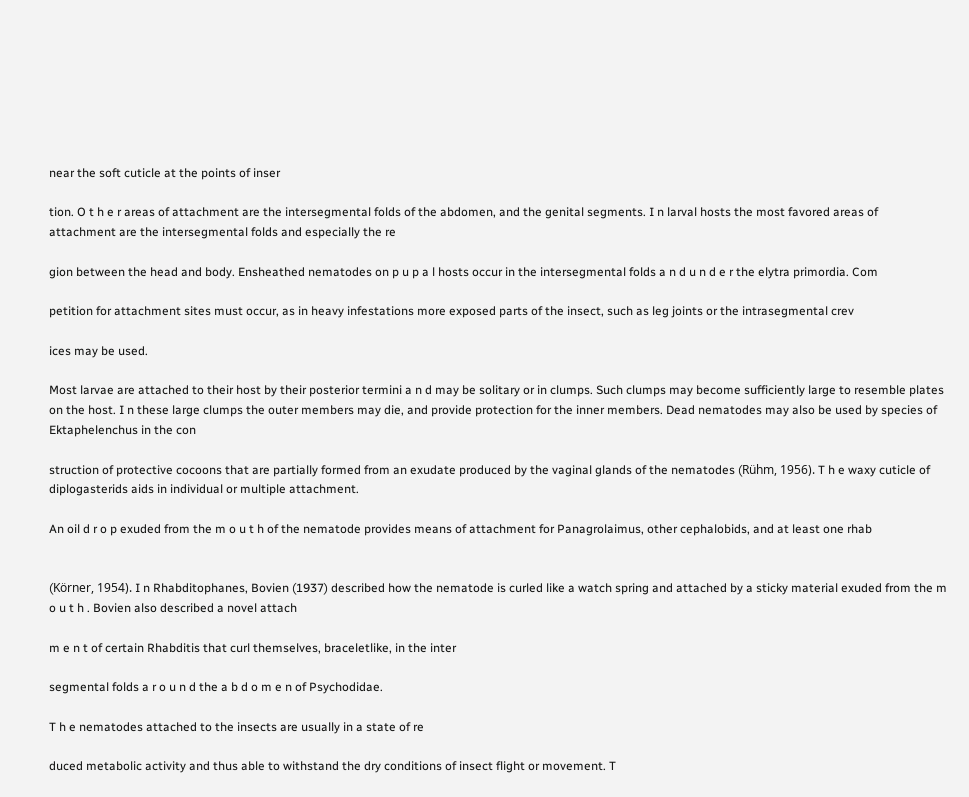near the soft cuticle at the points of inser

tion. O t h e r areas of attachment are the intersegmental folds of the abdomen, and the genital segments. I n larval hosts the most favored areas of attachment are the intersegmental folds and especially the re

gion between the head and body. Ensheathed nematodes on p u p a l hosts occur in the intersegmental folds a n d u n d e r the elytra primordia. Com

petition for attachment sites must occur, as in heavy infestations more exposed parts of the insect, such as leg joints or the intrasegmental crev

ices may be used.

Most larvae are attached to their host by their posterior termini a n d may be solitary or in clumps. Such clumps may become sufficiently large to resemble plates on the host. I n these large clumps the outer members may die, and provide protection for the inner members. Dead nematodes may also be used by species of Ektaphelenchus in the con

struction of protective cocoons that are partially formed from an exudate produced by the vaginal glands of the nematodes (Rühm, 1956). T h e waxy cuticle of diplogasterids aids in individual or multiple attachment.

An oil d r o p exuded from the m o u t h of the nematode provides means of attachment for Panagrolaimus, other cephalobids, and at least one rhab


(Körner, 1954). I n Rhabditophanes, Bovien (1937) described how the nematode is curled like a watch spring and attached by a sticky material exuded from the m o u t h . Bovien also described a novel attach

m e n t of certain Rhabditis that curl themselves, braceletlike, in the inter

segmental folds a r o u n d the a b d o m e n of Psychodidae.

T h e nematodes attached to the insects are usually in a state of re

duced metabolic activity and thus able to withstand the dry conditions of insect flight or movement. T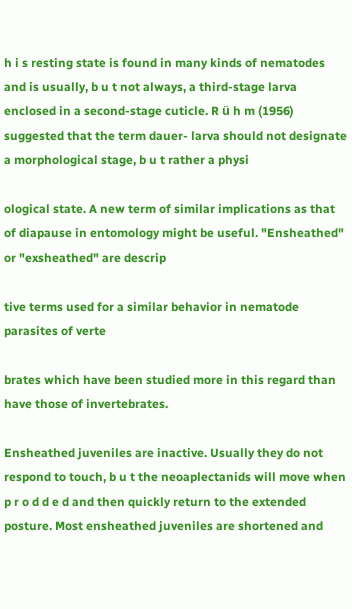h i s resting state is found in many kinds of nematodes and is usually, b u t not always, a third-stage larva enclosed in a second-stage cuticle. R ü h m (1956) suggested that the term dauer- larva should not designate a morphological stage, b u t rather a physi

ological state. A new term of similar implications as that of diapause in entomology might be useful. "Ensheathed" or "exsheathed" are descrip

tive terms used for a similar behavior in nematode parasites of verte

brates which have been studied more in this regard than have those of invertebrates.

Ensheathed juveniles are inactive. Usually they do not respond to touch, b u t the neoaplectanids will move when p r o d d e d and then quickly return to the extended posture. Most ensheathed juveniles are shortened and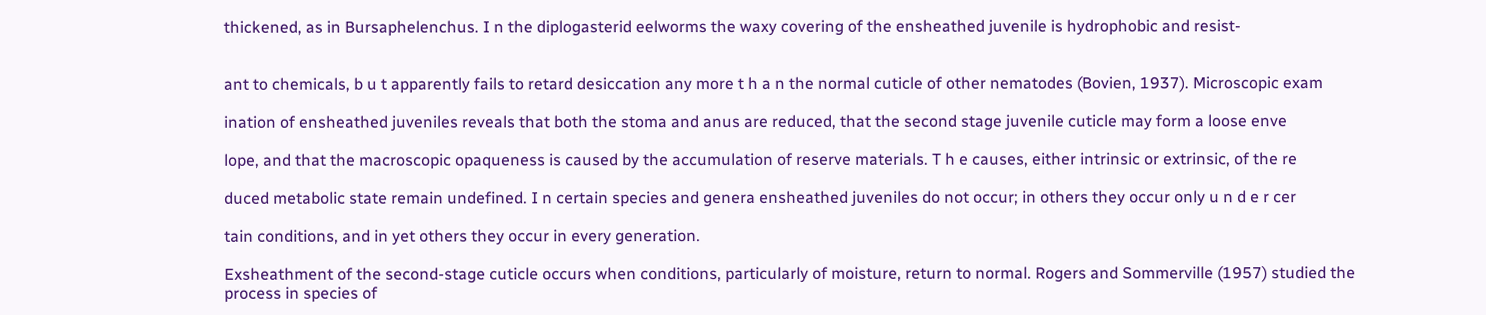thickened, as in Bursaphelenchus. I n the diplogasterid eelworms the waxy covering of the ensheathed juvenile is hydrophobic and resist-


ant to chemicals, b u t apparently fails to retard desiccation any more t h a n the normal cuticle of other nematodes (Bovien, 1937). Microscopic exam

ination of ensheathed juveniles reveals that both the stoma and anus are reduced, that the second stage juvenile cuticle may form a loose enve

lope, and that the macroscopic opaqueness is caused by the accumulation of reserve materials. T h e causes, either intrinsic or extrinsic, of the re

duced metabolic state remain undefined. I n certain species and genera ensheathed juveniles do not occur; in others they occur only u n d e r cer

tain conditions, and in yet others they occur in every generation.

Exsheathment of the second-stage cuticle occurs when conditions, particularly of moisture, return to normal. Rogers and Sommerville (1957) studied the process in species of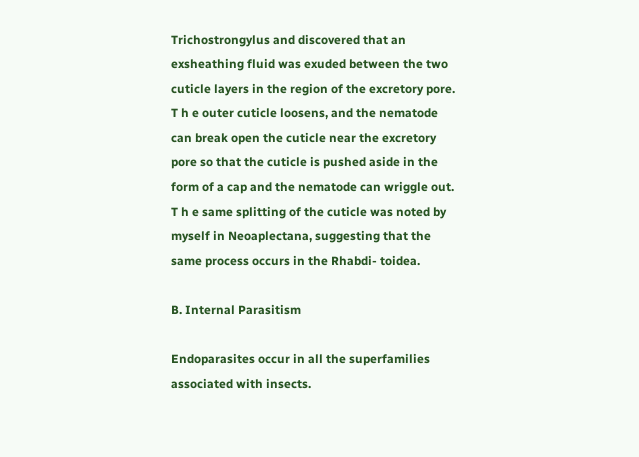Trichostrongylus and discovered that an exsheathing fluid was exuded between the two cuticle layers in the region of the excretory pore. T h e outer cuticle loosens, and the nematode can break open the cuticle near the excretory pore so that the cuticle is pushed aside in the form of a cap and the nematode can wriggle out. T h e same splitting of the cuticle was noted by myself in Neoaplectana, suggesting that the same process occurs in the Rhabdi- toidea.

B. Internal Parasitism

Endoparasites occur in all the superfamilies associated with insects.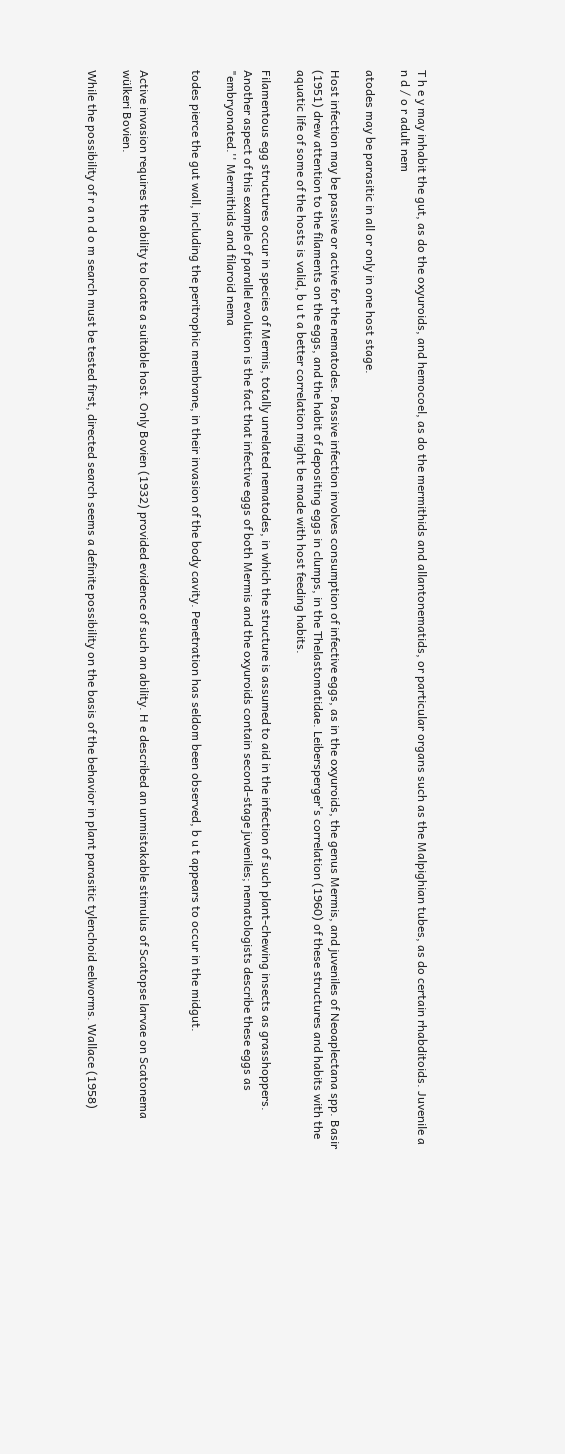T h e y may inhabit the gut, as do the oxyuroids, and hemocoel, as do the mermithids and allantonematids, or particular organs such as the Malpighian tubes, as do certain rhabditoids. Juvenile a n d / o r adult nem

atodes may be parasitic in all or only in one host stage.

Host infection may be passive or active for the nematodes. Passive infection involves consumption of infective eggs, as in the oxyuroids, the genus Mermis, and juveniles of Neoaplectana spp. Basir (1951) drew attention to the filaments on the eggs, and the habit of depositing eggs in clumps, in the Thelastomatidae. Leibersperger's correlation (1960) of these structures and habits with the aquatic life of some of the hosts is valid, b u t a better correlation might be made with host feeding habits.

Filamentous egg structures occur in species of Mermis, totally unrelated nematodes, in which the structure is assumed to aid in the infection of such plant-chewing insects as grasshoppers. Another aspect of this example of parallel evolution is the fact that infective eggs of both Mermis and the oxyuroids contain second-stage juveniles; nematologists describe these eggs as "embryonated.'' Mermithids and filaroid nema

todes pierce the gut wall, including the peritrophic membrane, in their invasion of the body cavity. Penetration has seldom been observed, b u t appears to occur in the midgut.


Active invasion requires the ability to locate a suitable host. Only Bovien (1932) provided evidence of such an ability. H e described an unmistakable stimulus of Scatopse larvae on Scatonema wülkeri Bovien.

While the possibility of r a n d o m search must be tested first, directed search seems a definite possibility on the basis of the behavior in plant parasitic tylenchoid eelworms. Wallace (1958)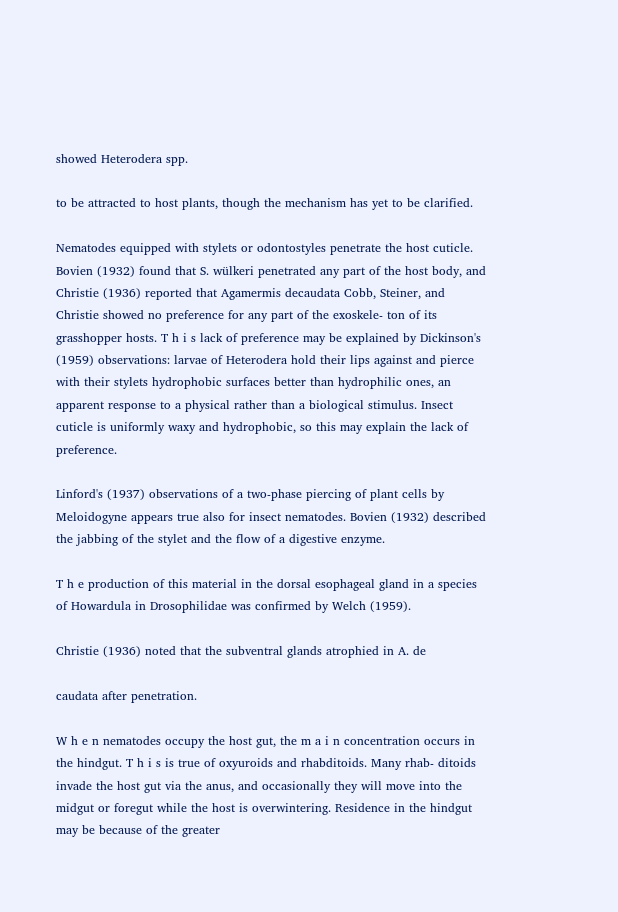showed Heterodera spp.

to be attracted to host plants, though the mechanism has yet to be clarified.

Nematodes equipped with stylets or odontostyles penetrate the host cuticle. Bovien (1932) found that S. wülkeri penetrated any part of the host body, and Christie (1936) reported that Agamermis decaudata Cobb, Steiner, and Christie showed no preference for any part of the exoskele- ton of its grasshopper hosts. T h i s lack of preference may be explained by Dickinson's (1959) observations: larvae of Heterodera hold their lips against and pierce with their stylets hydrophobic surfaces better than hydrophilic ones, an apparent response to a physical rather than a biological stimulus. Insect cuticle is uniformly waxy and hydrophobic, so this may explain the lack of preference.

Linford's (1937) observations of a two-phase piercing of plant cells by Meloidogyne appears true also for insect nematodes. Bovien (1932) described the jabbing of the stylet and the flow of a digestive enzyme.

T h e production of this material in the dorsal esophageal gland in a species of Howardula in Drosophilidae was confirmed by Welch (1959).

Christie (1936) noted that the subventral glands atrophied in A. de

caudata after penetration.

W h e n nematodes occupy the host gut, the m a i n concentration occurs in the hindgut. T h i s is true of oxyuroids and rhabditoids. Many rhab- ditoids invade the host gut via the anus, and occasionally they will move into the midgut or foregut while the host is overwintering. Residence in the hindgut may be because of the greater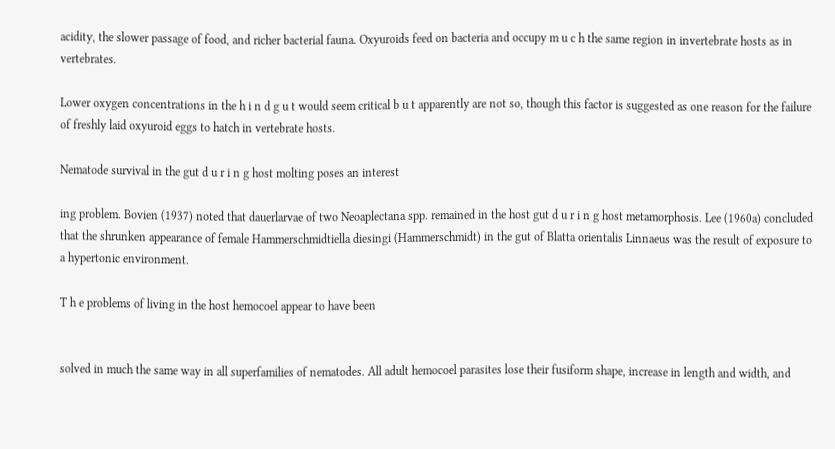acidity, the slower passage of food, and richer bacterial fauna. Oxyuroids feed on bacteria and occupy m u c h the same region in invertebrate hosts as in vertebrates.

Lower oxygen concentrations in the h i n d g u t would seem critical b u t apparently are not so, though this factor is suggested as one reason for the failure of freshly laid oxyuroid eggs to hatch in vertebrate hosts.

Nematode survival in the gut d u r i n g host molting poses an interest

ing problem. Bovien (1937) noted that dauerlarvae of two Neoaplectana spp. remained in the host gut d u r i n g host metamorphosis. Lee (1960a) concluded that the shrunken appearance of female Hammerschmidtiella diesingi (Hammerschmidt) in the gut of Blatta orientalis Linnaeus was the result of exposure to a hypertonic environment.

T h e problems of living in the host hemocoel appear to have been


solved in much the same way in all superfamilies of nematodes. All adult hemocoel parasites lose their fusiform shape, increase in length and width, and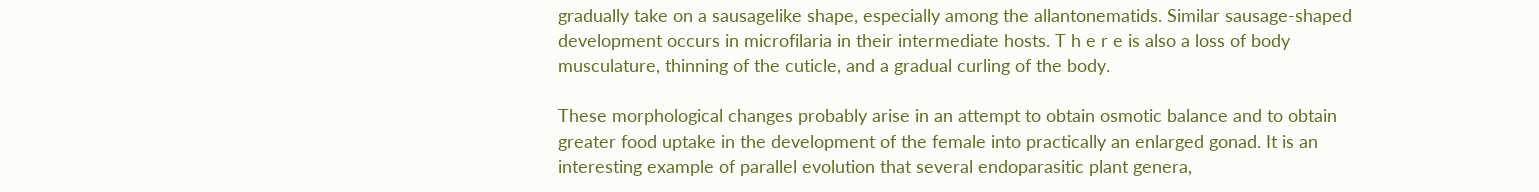gradually take on a sausagelike shape, especially among the allantonematids. Similar sausage-shaped development occurs in microfilaria in their intermediate hosts. T h e r e is also a loss of body musculature, thinning of the cuticle, and a gradual curling of the body.

These morphological changes probably arise in an attempt to obtain osmotic balance and to obtain greater food uptake in the development of the female into practically an enlarged gonad. It is an interesting example of parallel evolution that several endoparasitic plant genera,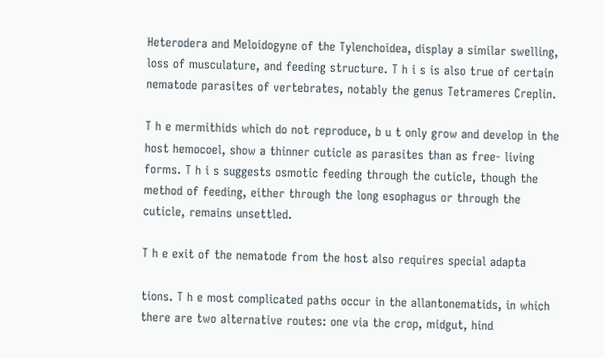Heterodera and Meloidogyne of the Tylenchoidea, display a similar swelling, loss of musculature, and feeding structure. T h i s is also true of certain nematode parasites of vertebrates, notably the genus Tetrameres Creplin.

T h e mermithids which do not reproduce, b u t only grow and develop in the host hemocoel, show a thinner cuticle as parasites than as free- living forms. T h i s suggests osmotic feeding through the cuticle, though the method of feeding, either through the long esophagus or through the cuticle, remains unsettled.

T h e exit of the nematode from the host also requires special adapta

tions. T h e most complicated paths occur in the allantonematids, in which there are two alternative routes: one via the crop, midgut, hind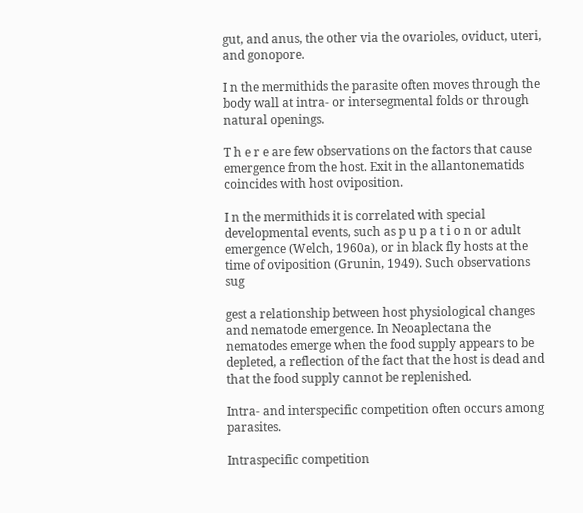gut, and anus, the other via the ovarioles, oviduct, uteri, and gonopore.

I n the mermithids the parasite often moves through the body wall at intra- or intersegmental folds or through natural openings.

T h e r e are few observations on the factors that cause emergence from the host. Exit in the allantonematids coincides with host oviposition.

I n the mermithids it is correlated with special developmental events, such as p u p a t i o n or adult emergence (Welch, 1960a), or in black fly hosts at the time of oviposition (Grunin, 1949). Such observations sug

gest a relationship between host physiological changes and nematode emergence. In Neoaplectana the nematodes emerge when the food supply appears to be depleted, a reflection of the fact that the host is dead and that the food supply cannot be replenished.

Intra- and interspecific competition often occurs among parasites.

Intraspecific competition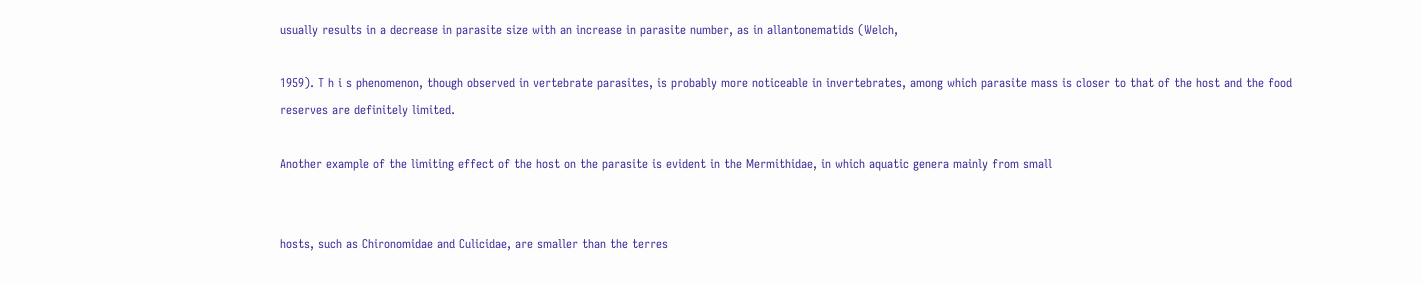usually results in a decrease in parasite size with an increase in parasite number, as in allantonematids (Welch,

1959). T h i s phenomenon, though observed in vertebrate parasites, is probably more noticeable in invertebrates, among which parasite mass is closer to that of the host and the food reserves are definitely limited.

Another example of the limiting effect of the host on the parasite is evident in the Mermithidae, in which aquatic genera mainly from small


hosts, such as Chironomidae and Culicidae, are smaller than the terres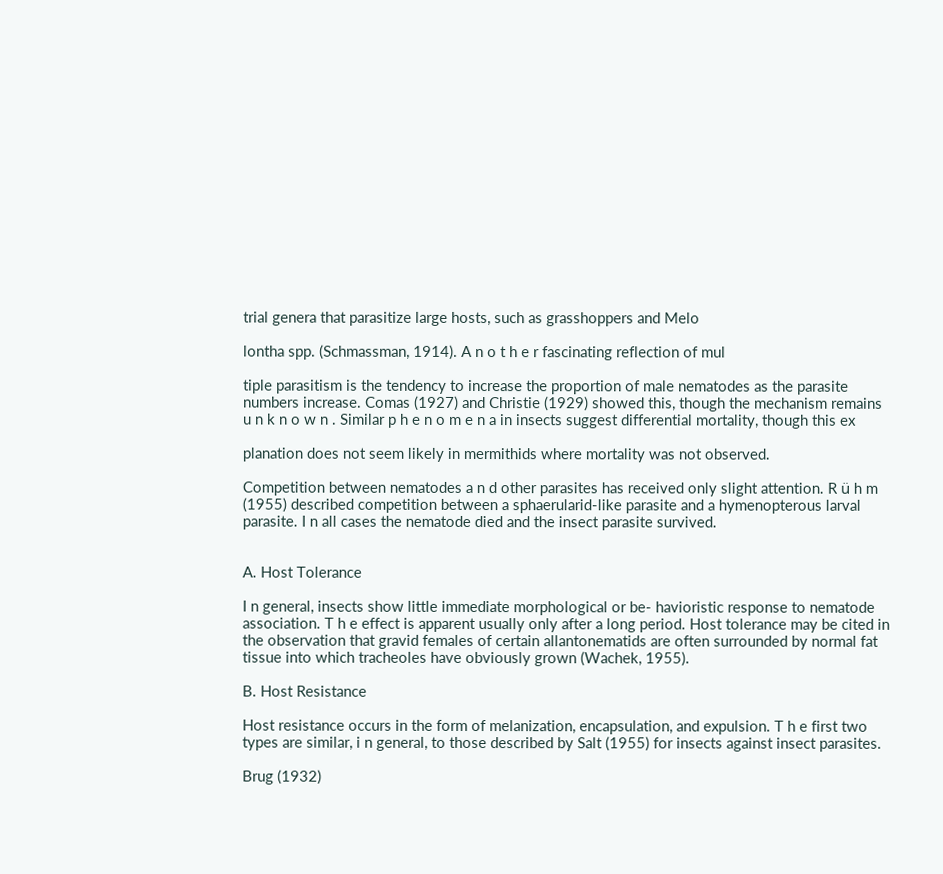trial genera that parasitize large hosts, such as grasshoppers and Melo

lontha spp. (Schmassman, 1914). A n o t h e r fascinating reflection of mul

tiple parasitism is the tendency to increase the proportion of male nematodes as the parasite numbers increase. Comas (1927) and Christie (1929) showed this, though the mechanism remains u n k n o w n . Similar p h e n o m e n a in insects suggest differential mortality, though this ex

planation does not seem likely in mermithids where mortality was not observed.

Competition between nematodes a n d other parasites has received only slight attention. R ü h m (1955) described competition between a sphaerularid-like parasite and a hymenopterous larval parasite. I n all cases the nematode died and the insect parasite survived.


A. Host Tolerance

I n general, insects show little immediate morphological or be- havioristic response to nematode association. T h e effect is apparent usually only after a long period. Host tolerance may be cited in the observation that gravid females of certain allantonematids are often surrounded by normal fat tissue into which tracheoles have obviously grown (Wachek, 1955).

B. Host Resistance

Host resistance occurs in the form of melanization, encapsulation, and expulsion. T h e first two types are similar, i n general, to those described by Salt (1955) for insects against insect parasites.

Brug (1932)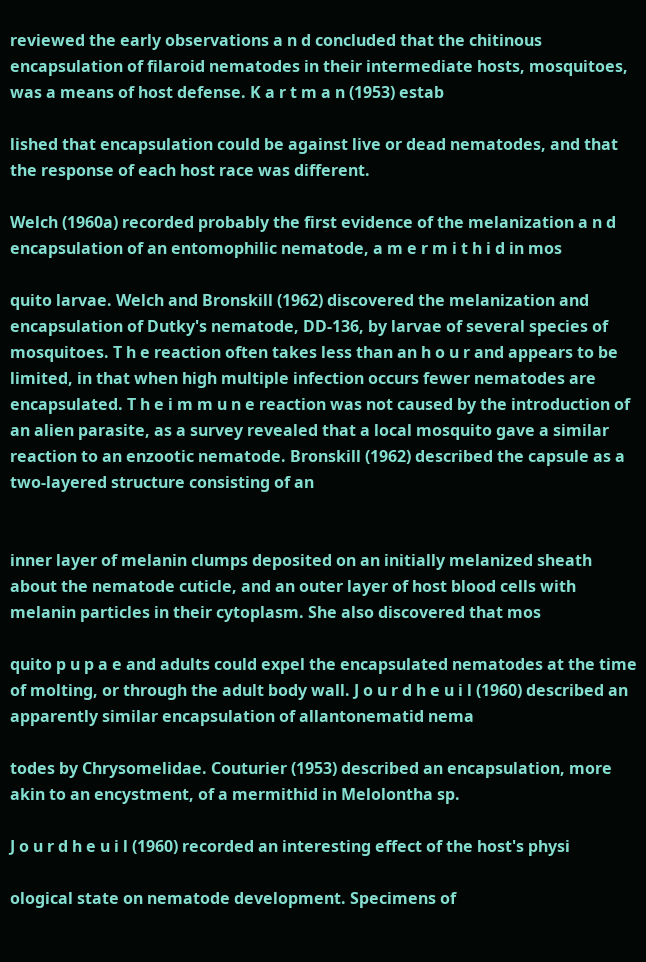reviewed the early observations a n d concluded that the chitinous encapsulation of filaroid nematodes in their intermediate hosts, mosquitoes, was a means of host defense. K a r t m a n (1953) estab

lished that encapsulation could be against live or dead nematodes, and that the response of each host race was different.

Welch (1960a) recorded probably the first evidence of the melanization a n d encapsulation of an entomophilic nematode, a m e r m i t h i d in mos

quito larvae. Welch and Bronskill (1962) discovered the melanization and encapsulation of Dutky's nematode, DD-136, by larvae of several species of mosquitoes. T h e reaction often takes less than an h o u r and appears to be limited, in that when high multiple infection occurs fewer nematodes are encapsulated. T h e i m m u n e reaction was not caused by the introduction of an alien parasite, as a survey revealed that a local mosquito gave a similar reaction to an enzootic nematode. Bronskill (1962) described the capsule as a two-layered structure consisting of an


inner layer of melanin clumps deposited on an initially melanized sheath about the nematode cuticle, and an outer layer of host blood cells with melanin particles in their cytoplasm. She also discovered that mos

quito p u p a e and adults could expel the encapsulated nematodes at the time of molting, or through the adult body wall. J o u r d h e u i l (1960) described an apparently similar encapsulation of allantonematid nema

todes by Chrysomelidae. Couturier (1953) described an encapsulation, more akin to an encystment, of a mermithid in Melolontha sp.

J o u r d h e u i l (1960) recorded an interesting effect of the host's physi

ological state on nematode development. Specimens of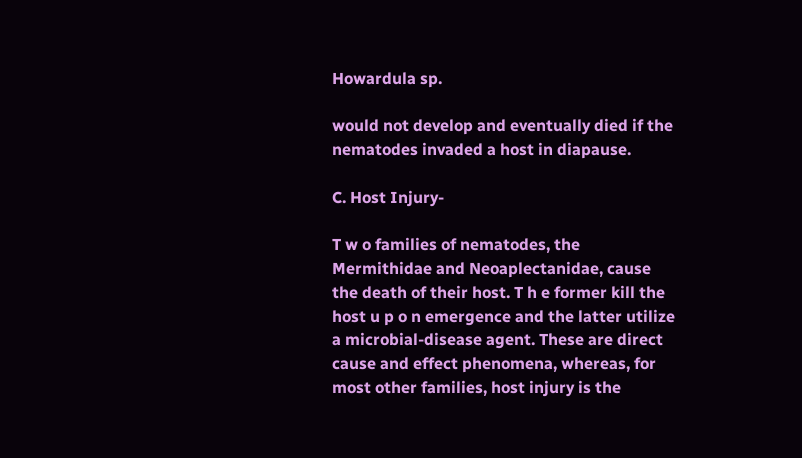Howardula sp.

would not develop and eventually died if the nematodes invaded a host in diapause.

C. Host Injury-

T w o families of nematodes, the Mermithidae and Neoaplectanidae, cause the death of their host. T h e former kill the host u p o n emergence and the latter utilize a microbial-disease agent. These are direct cause and effect phenomena, whereas, for most other families, host injury is the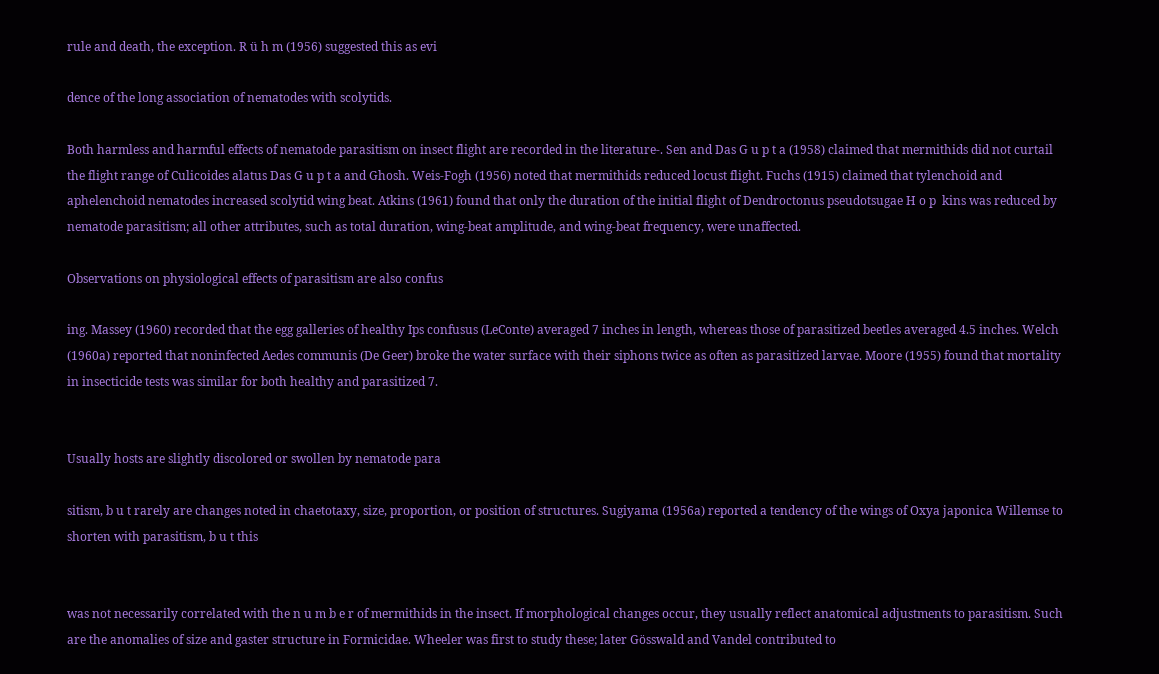rule and death, the exception. R ü h m (1956) suggested this as evi

dence of the long association of nematodes with scolytids.

Both harmless and harmful effects of nematode parasitism on insect flight are recorded in the literature-. Sen and Das G u p t a (1958) claimed that mermithids did not curtail the flight range of Culicoides alatus Das G u p t a and Ghosh. Weis-Fogh (1956) noted that mermithids reduced locust flight. Fuchs (1915) claimed that tylenchoid and aphelenchoid nematodes increased scolytid wing beat. Atkins (1961) found that only the duration of the initial flight of Dendroctonus pseudotsugae H o p  kins was reduced by nematode parasitism; all other attributes, such as total duration, wing-beat amplitude, and wing-beat frequency, were unaffected.

Observations on physiological effects of parasitism are also confus

ing. Massey (1960) recorded that the egg galleries of healthy Ips confusus (LeConte) averaged 7 inches in length, whereas those of parasitized beetles averaged 4.5 inches. Welch (1960a) reported that noninfected Aedes communis (De Geer) broke the water surface with their siphons twice as often as parasitized larvae. Moore (1955) found that mortality in insecticide tests was similar for both healthy and parasitized 7.


Usually hosts are slightly discolored or swollen by nematode para

sitism, b u t rarely are changes noted in chaetotaxy, size, proportion, or position of structures. Sugiyama (1956a) reported a tendency of the wings of Oxya japonica Willemse to shorten with parasitism, b u t this


was not necessarily correlated with the n u m b e r of mermithids in the insect. If morphological changes occur, they usually reflect anatomical adjustments to parasitism. Such are the anomalies of size and gaster structure in Formicidae. Wheeler was first to study these; later Gösswald and Vandel contributed to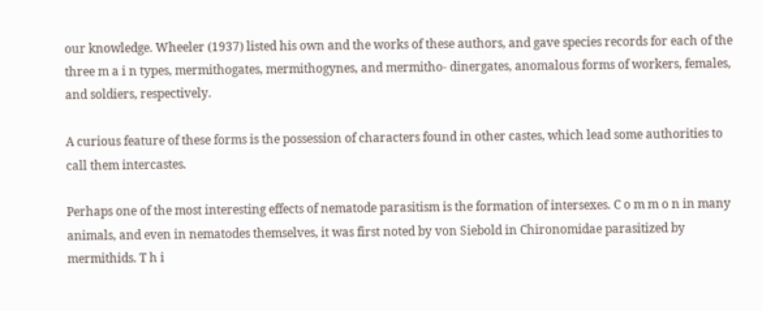our knowledge. Wheeler (1937) listed his own and the works of these authors, and gave species records for each of the three m a i n types, mermithogates, mermithogynes, and mermitho- dinergates, anomalous forms of workers, females, and soldiers, respectively.

A curious feature of these forms is the possession of characters found in other castes, which lead some authorities to call them intercastes.

Perhaps one of the most interesting effects of nematode parasitism is the formation of intersexes. C o m m o n in many animals, and even in nematodes themselves, it was first noted by von Siebold in Chironomidae parasitized by mermithids. T h i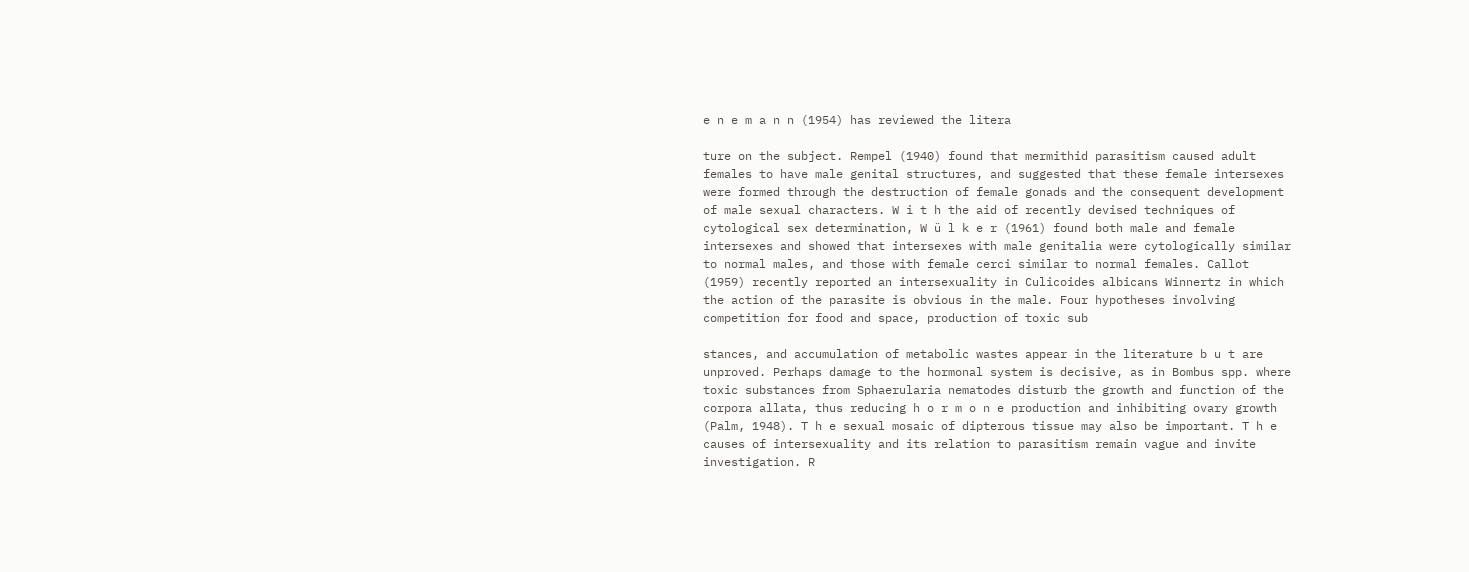e n e m a n n (1954) has reviewed the litera

ture on the subject. Rempel (1940) found that mermithid parasitism caused adult females to have male genital structures, and suggested that these female intersexes were formed through the destruction of female gonads and the consequent development of male sexual characters. W i t h the aid of recently devised techniques of cytological sex determination, W ü l k e r (1961) found both male and female intersexes and showed that intersexes with male genitalia were cytologically similar to normal males, and those with female cerci similar to normal females. Callot (1959) recently reported an intersexuality in Culicoides albicans Winnertz in which the action of the parasite is obvious in the male. Four hypotheses involving competition for food and space, production of toxic sub

stances, and accumulation of metabolic wastes appear in the literature b u t are unproved. Perhaps damage to the hormonal system is decisive, as in Bombus spp. where toxic substances from Sphaerularia nematodes disturb the growth and function of the corpora allata, thus reducing h o r m o n e production and inhibiting ovary growth (Palm, 1948). T h e sexual mosaic of dipterous tissue may also be important. T h e causes of intersexuality and its relation to parasitism remain vague and invite investigation. R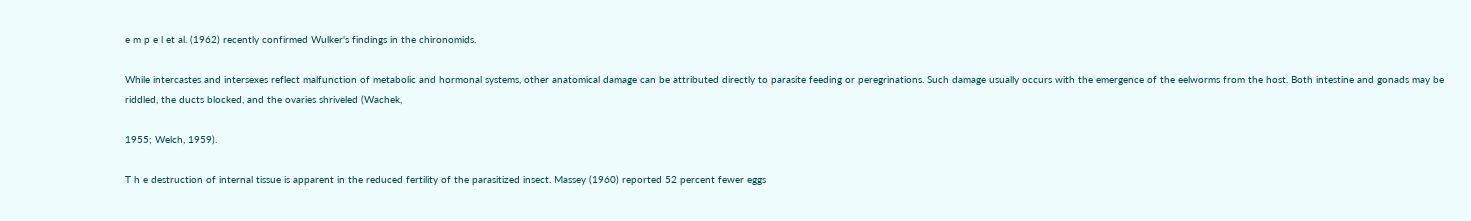e m p e l et al. (1962) recently confirmed Wulker's findings in the chironomids.

While intercastes and intersexes reflect malfunction of metabolic and hormonal systems, other anatomical damage can be attributed directly to parasite feeding or peregrinations. Such damage usually occurs with the emergence of the eelworms from the host. Both intestine and gonads may be riddled, the ducts blocked, and the ovaries shriveled (Wachek,

1955; Welch, 1959).

T h e destruction of internal tissue is apparent in the reduced fertility of the parasitized insect. Massey (1960) reported 52 percent fewer eggs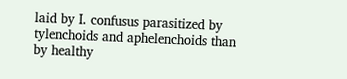laid by I. confusus parasitized by tylenchoids and aphelenchoids than by healthy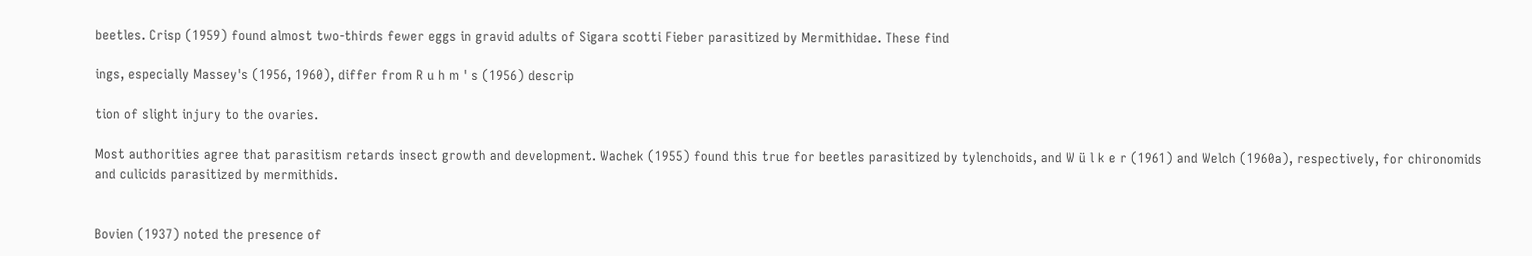beetles. Crisp (1959) found almost two-thirds fewer eggs in gravid adults of Sigara scotti Fieber parasitized by Mermithidae. These find

ings, especially Massey's (1956, 1960), differ from R u h m ' s (1956) descrip

tion of slight injury to the ovaries.

Most authorities agree that parasitism retards insect growth and development. Wachek (1955) found this true for beetles parasitized by tylenchoids, and W ü l k e r (1961) and Welch (1960a), respectively, for chironomids and culicids parasitized by mermithids.


Bovien (1937) noted the presence of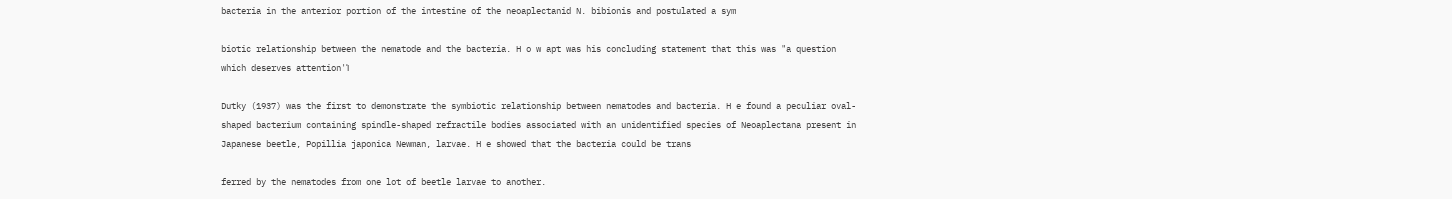bacteria in the anterior portion of the intestine of the neoaplectanid N. bibionis and postulated a sym

biotic relationship between the nematode and the bacteria. H o w apt was his concluding statement that this was "a question which deserves attention'Ί

Dutky (1937) was the first to demonstrate the symbiotic relationship between nematodes and bacteria. H e found a peculiar oval-shaped bacterium containing spindle-shaped refractile bodies associated with an unidentified species of Neoaplectana present in Japanese beetle, Popillia japonica Newman, larvae. H e showed that the bacteria could be trans

ferred by the nematodes from one lot of beetle larvae to another.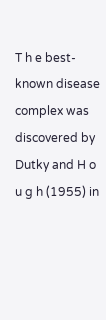T h e best-known disease complex was discovered by Dutky and H o u g h (1955) in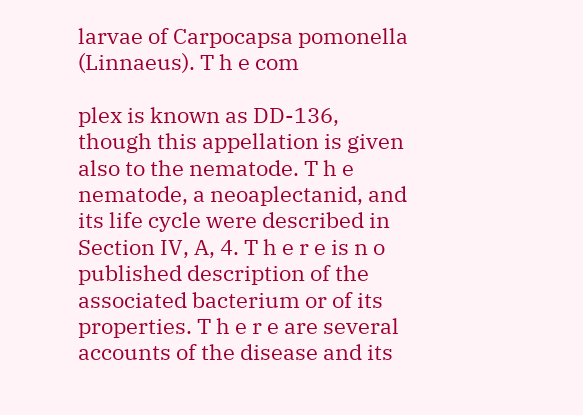larvae of Carpocapsa pomonella (Linnaeus). T h e com

plex is known as DD-136, though this appellation is given also to the nematode. T h e nematode, a neoaplectanid, and its life cycle were described in Section IV, A, 4. T h e r e is n o published description of the associated bacterium or of its properties. T h e r e are several accounts of the disease and its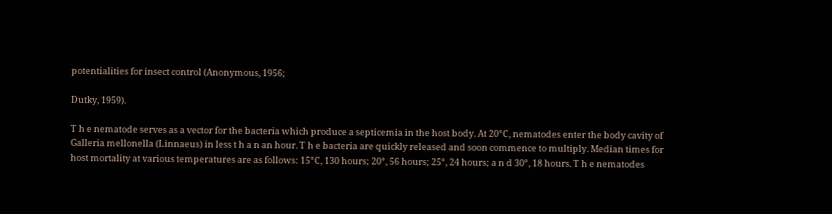potentialities for insect control (Anonymous, 1956;

Dutky, 1959).

T h e nematode serves as a vector for the bacteria which produce a septicemia in the host body. At 20°C, nematodes enter the body cavity of Galleria mellonella (Linnaeus) in less t h a n an hour. T h e bacteria are quickly released and soon commence to multiply. Median times for host mortality at various temperatures are as follows: 15°C, 130 hours; 20°, 56 hours; 25°, 24 hours; a n d 30°, 18 hours. T h e nematodes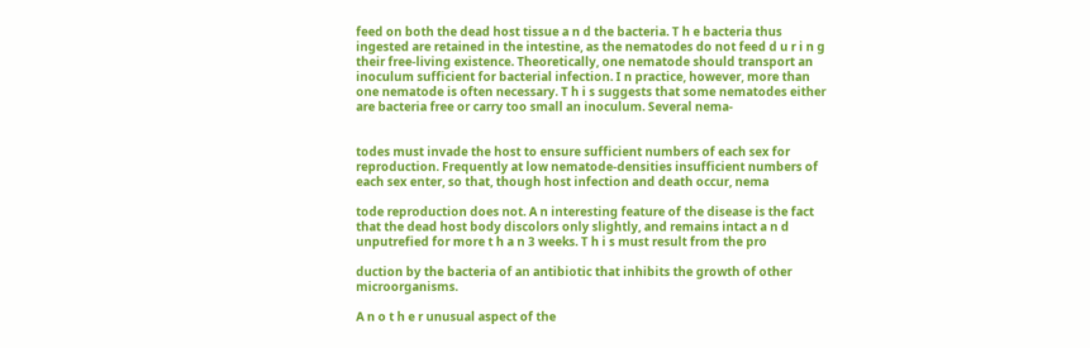feed on both the dead host tissue a n d the bacteria. T h e bacteria thus ingested are retained in the intestine, as the nematodes do not feed d u r i n g their free-living existence. Theoretically, one nematode should transport an inoculum sufficient for bacterial infection. I n practice, however, more than one nematode is often necessary. T h i s suggests that some nematodes either are bacteria free or carry too small an inoculum. Several nema-


todes must invade the host to ensure sufficient numbers of each sex for reproduction. Frequently at low nematode-densities insufficient numbers of each sex enter, so that, though host infection and death occur, nema

tode reproduction does not. A n interesting feature of the disease is the fact that the dead host body discolors only slightly, and remains intact a n d unputrefied for more t h a n 3 weeks. T h i s must result from the pro

duction by the bacteria of an antibiotic that inhibits the growth of other microorganisms.

A n o t h e r unusual aspect of the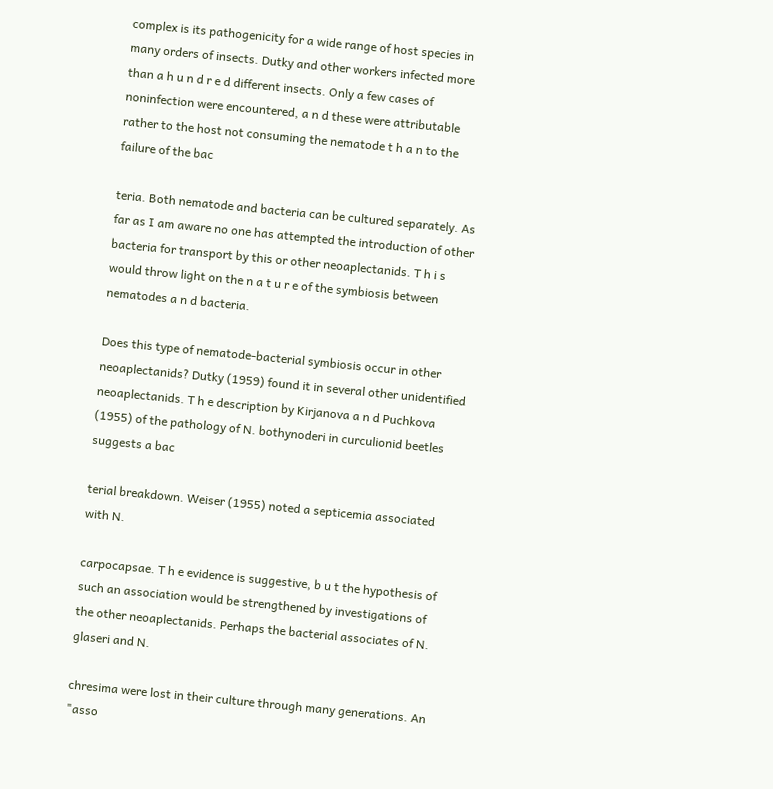complex is its pathogenicity for a wide range of host species in many orders of insects. Dutky and other workers infected more than a h u n d r e d different insects. Only a few cases of noninfection were encountered, a n d these were attributable rather to the host not consuming the nematode t h a n to the failure of the bac

teria. Both nematode and bacteria can be cultured separately. As far as I am aware no one has attempted the introduction of other bacteria for transport by this or other neoaplectanids. T h i s would throw light on the n a t u r e of the symbiosis between nematodes a n d bacteria.

Does this type of nematode-bacterial symbiosis occur in other neoaplectanids? Dutky (1959) found it in several other unidentified neoaplectanids. T h e description by Kirjanova a n d Puchkova (1955) of the pathology of N. bothynoderi in curculionid beetles suggests a bac

terial breakdown. Weiser (1955) noted a septicemia associated with N.

carpocapsae. T h e evidence is suggestive, b u t the hypothesis of such an association would be strengthened by investigations of the other neoaplectanids. Perhaps the bacterial associates of N. glaseri and N.

chresima were lost in their culture through many generations. An "asso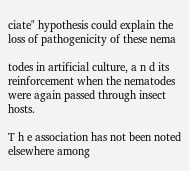ciate" hypothesis could explain the loss of pathogenicity of these nema

todes in artificial culture, a n d its reinforcement when the nematodes were again passed through insect hosts.

T h e association has not been noted elsewhere among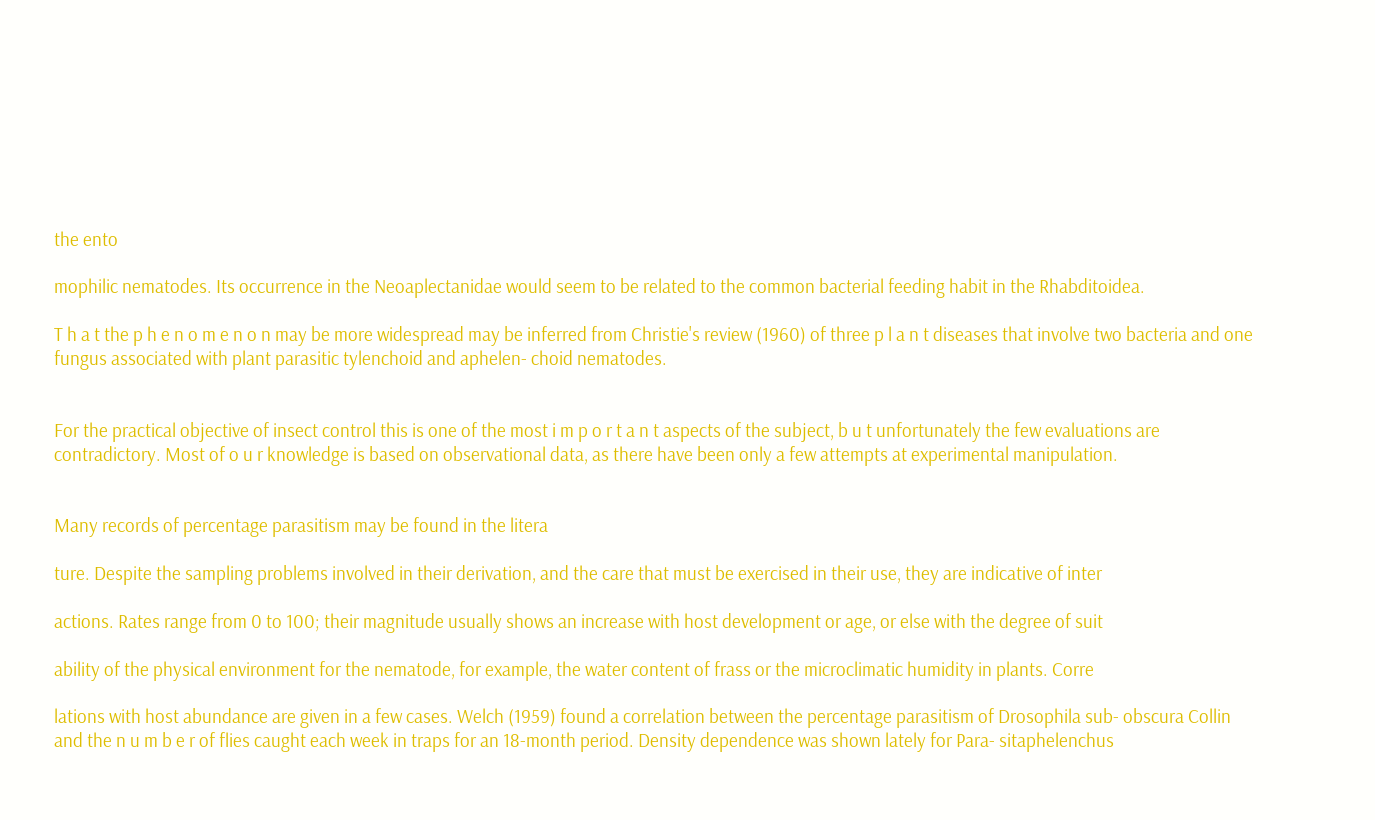the ento

mophilic nematodes. Its occurrence in the Neoaplectanidae would seem to be related to the common bacterial feeding habit in the Rhabditoidea.

T h a t the p h e n o m e n o n may be more widespread may be inferred from Christie's review (1960) of three p l a n t diseases that involve two bacteria and one fungus associated with plant parasitic tylenchoid and aphelen- choid nematodes.


For the practical objective of insect control this is one of the most i m p o r t a n t aspects of the subject, b u t unfortunately the few evaluations are contradictory. Most of o u r knowledge is based on observational data, as there have been only a few attempts at experimental manipulation.


Many records of percentage parasitism may be found in the litera

ture. Despite the sampling problems involved in their derivation, and the care that must be exercised in their use, they are indicative of inter

actions. Rates range from 0 to 100; their magnitude usually shows an increase with host development or age, or else with the degree of suit

ability of the physical environment for the nematode, for example, the water content of frass or the microclimatic humidity in plants. Corre

lations with host abundance are given in a few cases. Welch (1959) found a correlation between the percentage parasitism of Drosophila sub- obscura Collin and the n u m b e r of flies caught each week in traps for an 18-month period. Density dependence was shown lately for Para- sitaphelenchus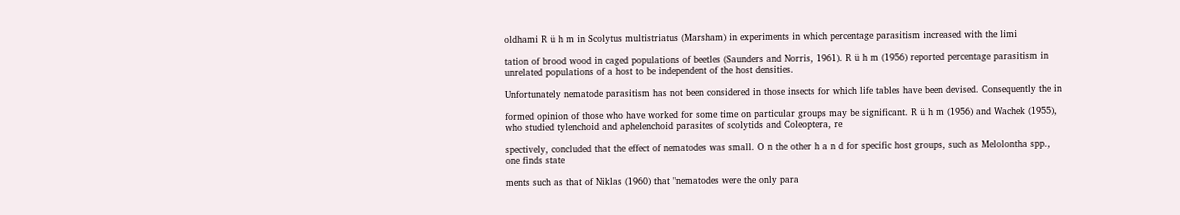oldhami R ü h m in Scolytus multistriatus (Marsham) in experiments in which percentage parasitism increased with the limi

tation of brood wood in caged populations of beetles (Saunders and Norris, 1961). R ü h m (1956) reported percentage parasitism in unrelated populations of a host to be independent of the host densities.

Unfortunately nematode parasitism has not been considered in those insects for which life tables have been devised. Consequently the in

formed opinion of those who have worked for some time on particular groups may be significant. R ü h m (1956) and Wachek (1955), who studied tylenchoid and aphelenchoid parasites of scolytids and Coleoptera, re

spectively, concluded that the effect of nematodes was small. O n the other h a n d for specific host groups, such as Melolontha spp., one finds state

ments such as that of Niklas (1960) that "nematodes were the only para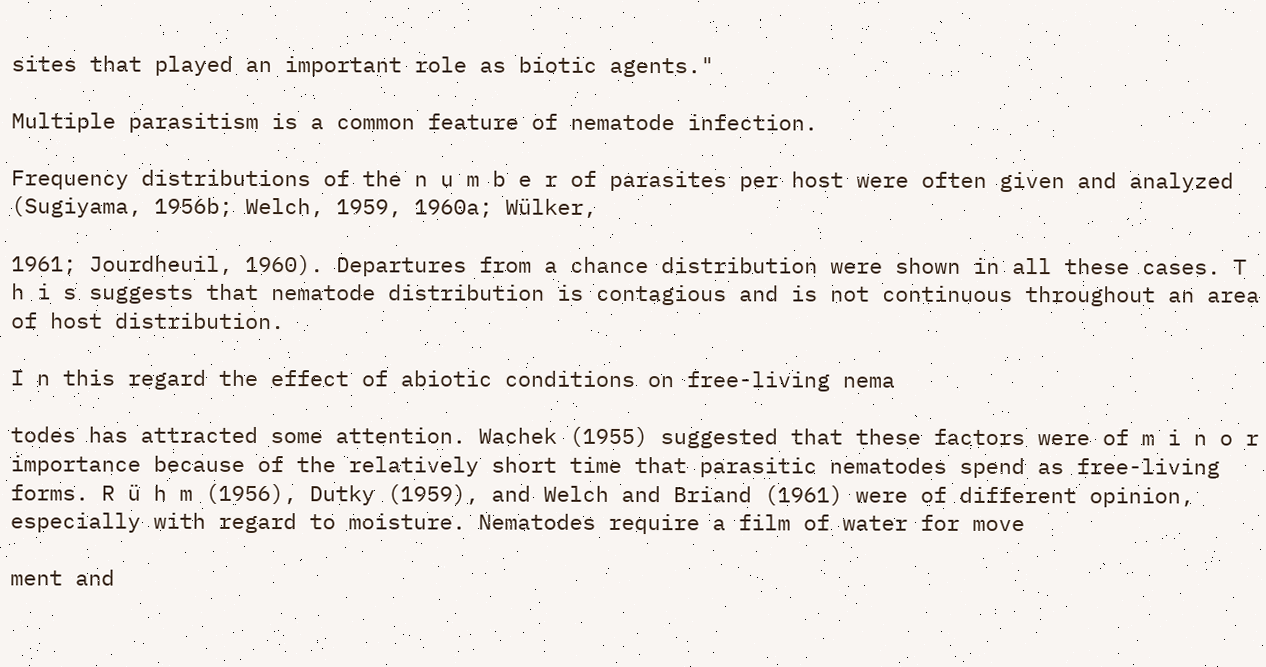sites that played an important role as biotic agents."

Multiple parasitism is a common feature of nematode infection.

Frequency distributions of the n u m b e r of parasites per host were often given and analyzed (Sugiyama, 1956b; Welch, 1959, 1960a; Wülker,

1961; Jourdheuil, 1960). Departures from a chance distribution were shown in all these cases. T h i s suggests that nematode distribution is contagious and is not continuous throughout an area of host distribution.

I n this regard the effect of abiotic conditions on free-living nema

todes has attracted some attention. Wachek (1955) suggested that these factors were of m i n o r importance because of the relatively short time that parasitic nematodes spend as free-living forms. R ü h m (1956), Dutky (1959), and Welch and Briand (1961) were of different opinion, especially with regard to moisture. Nematodes require a film of water for move

ment and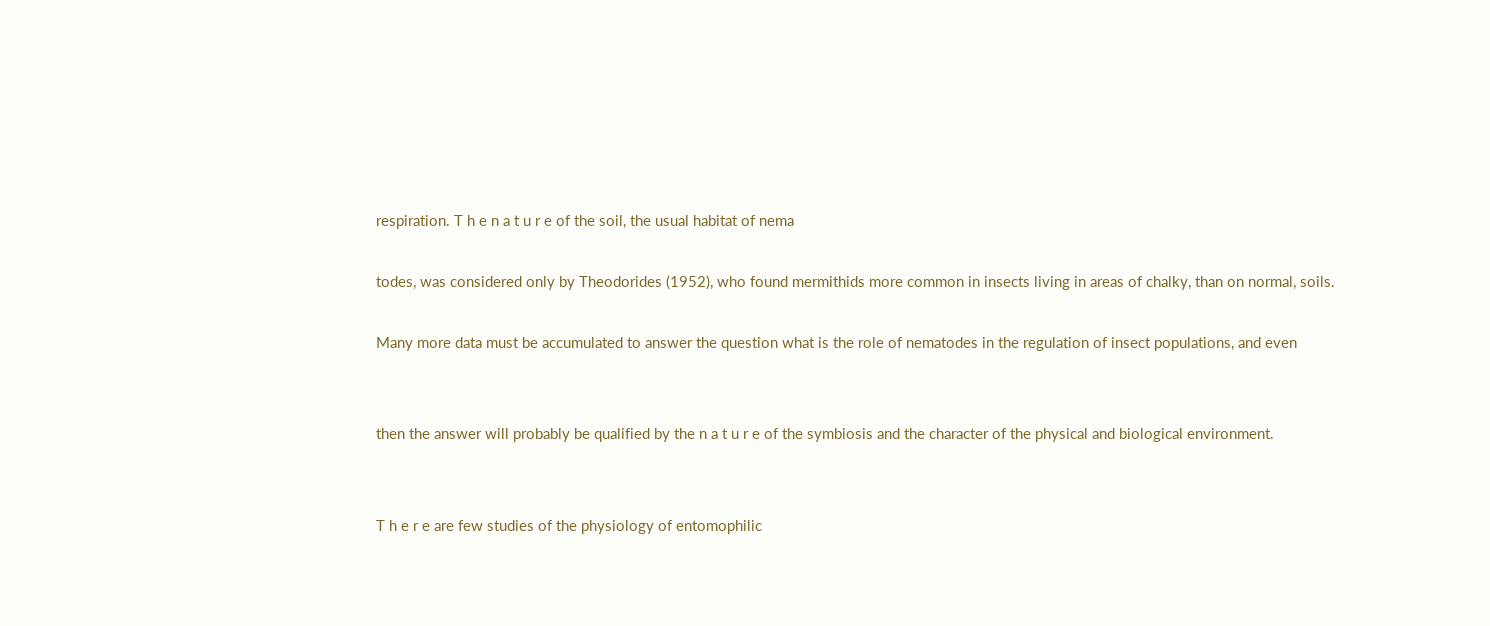respiration. T h e n a t u r e of the soil, the usual habitat of nema

todes, was considered only by Theodorides (1952), who found mermithids more common in insects living in areas of chalky, than on normal, soils.

Many more data must be accumulated to answer the question what is the role of nematodes in the regulation of insect populations, and even


then the answer will probably be qualified by the n a t u r e of the symbiosis and the character of the physical and biological environment.


T h e r e are few studies of the physiology of entomophilic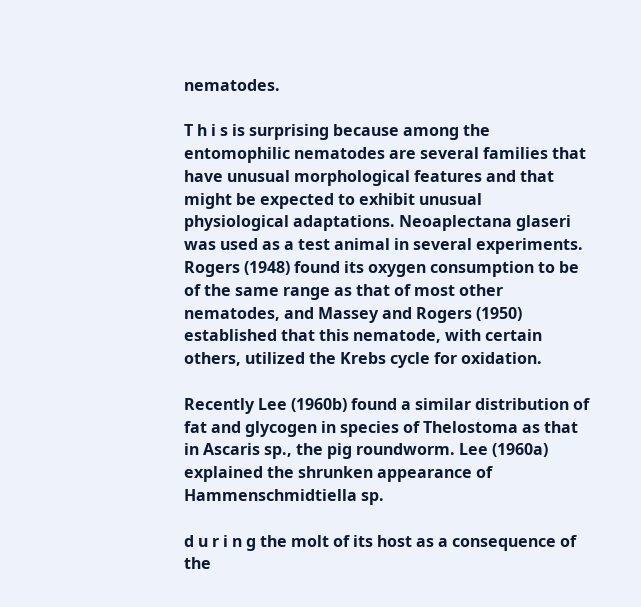nematodes.

T h i s is surprising because among the entomophilic nematodes are several families that have unusual morphological features and that might be expected to exhibit unusual physiological adaptations. Neoaplectana glaseri was used as a test animal in several experiments. Rogers (1948) found its oxygen consumption to be of the same range as that of most other nematodes, and Massey and Rogers (1950) established that this nematode, with certain others, utilized the Krebs cycle for oxidation.

Recently Lee (1960b) found a similar distribution of fat and glycogen in species of Thelostoma as that in Ascaris sp., the pig roundworm. Lee (1960a) explained the shrunken appearance of Hammenschmidtiella sp.

d u r i n g the molt of its host as a consequence of the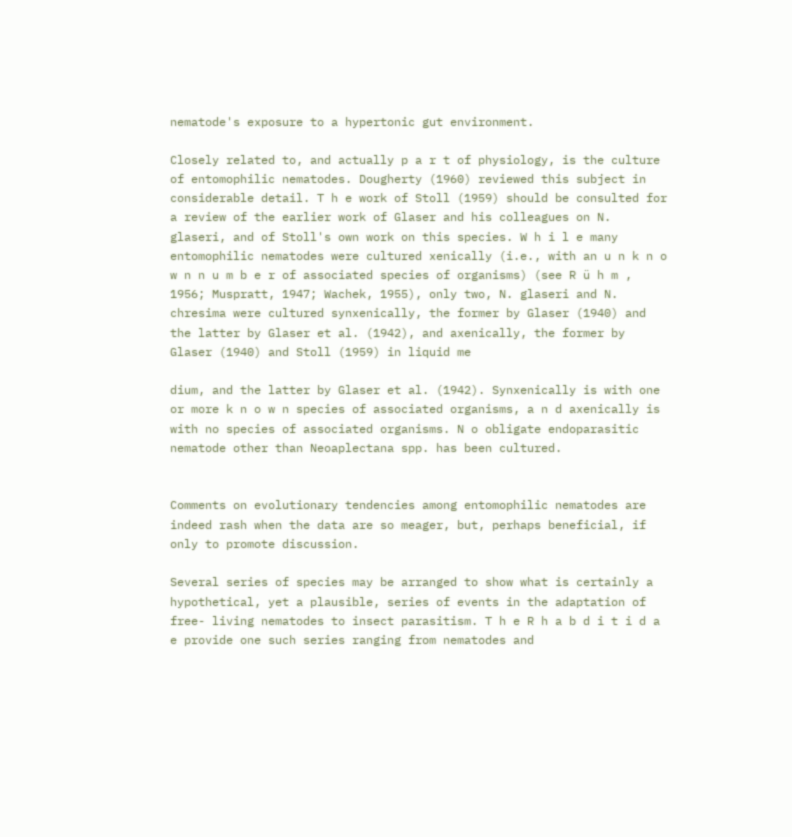nematode's exposure to a hypertonic gut environment.

Closely related to, and actually p a r t of physiology, is the culture of entomophilic nematodes. Dougherty (1960) reviewed this subject in considerable detail. T h e work of Stoll (1959) should be consulted for a review of the earlier work of Glaser and his colleagues on N. glaseri, and of Stoll's own work on this species. W h i l e many entomophilic nematodes were cultured xenically (i.e., with an u n k n o w n n u m b e r of associated species of organisms) (see R ü h m , 1956; Muspratt, 1947; Wachek, 1955), only two, N. glaseri and N. chresima were cultured synxenically, the former by Glaser (1940) and the latter by Glaser et al. (1942), and axenically, the former by Glaser (1940) and Stoll (1959) in liquid me

dium, and the latter by Glaser et al. (1942). Synxenically is with one or more k n o w n species of associated organisms, a n d axenically is with no species of associated organisms. N o obligate endoparasitic nematode other than Neoaplectana spp. has been cultured.


Comments on evolutionary tendencies among entomophilic nematodes are indeed rash when the data are so meager, but, perhaps beneficial, if only to promote discussion.

Several series of species may be arranged to show what is certainly a hypothetical, yet a plausible, series of events in the adaptation of free- living nematodes to insect parasitism. T h e R h a b d i t i d a e provide one such series ranging from nematodes and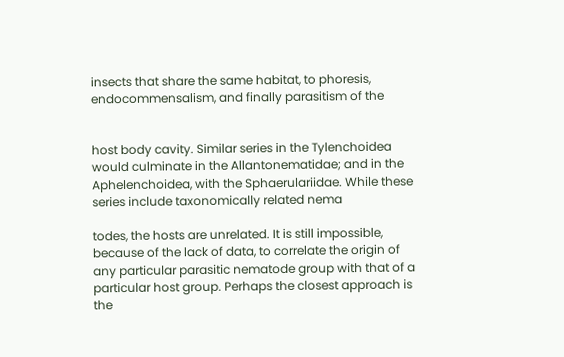insects that share the same habitat, to phoresis, endocommensalism, and finally parasitism of the


host body cavity. Similar series in the Tylenchoidea would culminate in the Allantonematidae; and in the Aphelenchoidea, with the Sphaerulariidae. While these series include taxonomically related nema

todes, the hosts are unrelated. It is still impossible, because of the lack of data, to correlate the origin of any particular parasitic nematode group with that of a particular host group. Perhaps the closest approach is the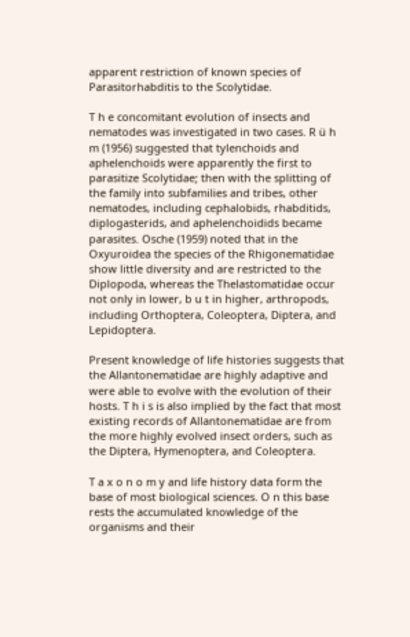apparent restriction of known species of Parasitorhabditis to the Scolytidae.

T h e concomitant evolution of insects and nematodes was investigated in two cases. R ü h m (1956) suggested that tylenchoids and aphelenchoids were apparently the first to parasitize Scolytidae; then with the splitting of the family into subfamilies and tribes, other nematodes, including cephalobids, rhabditids, diplogasterids, and aphelenchoidids became parasites. Osche (1959) noted that in the Oxyuroidea the species of the Rhigonematidae show little diversity and are restricted to the Diplopoda, whereas the Thelastomatidae occur not only in lower, b u t in higher, arthropods, including Orthoptera, Coleoptera, Diptera, and Lepidoptera.

Present knowledge of life histories suggests that the Allantonematidae are highly adaptive and were able to evolve with the evolution of their hosts. T h i s is also implied by the fact that most existing records of Allantonematidae are from the more highly evolved insect orders, such as the Diptera, Hymenoptera, and Coleoptera.

T a x o n o m y and life history data form the base of most biological sciences. O n this base rests the accumulated knowledge of the organisms and their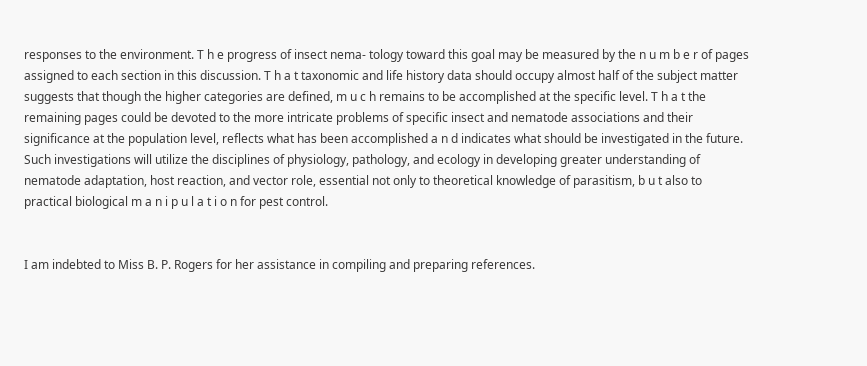responses to the environment. T h e progress of insect nema- tology toward this goal may be measured by the n u m b e r of pages assigned to each section in this discussion. T h a t taxonomic and life history data should occupy almost half of the subject matter suggests that though the higher categories are defined, m u c h remains to be accomplished at the specific level. T h a t the remaining pages could be devoted to the more intricate problems of specific insect and nematode associations and their significance at the population level, reflects what has been accomplished a n d indicates what should be investigated in the future. Such investigations will utilize the disciplines of physiology, pathology, and ecology in developing greater understanding of nematode adaptation, host reaction, and vector role, essential not only to theoretical knowledge of parasitism, b u t also to practical biological m a n i p u l a t i o n for pest control.


I am indebted to Miss B. P. Rogers for her assistance in compiling and preparing references.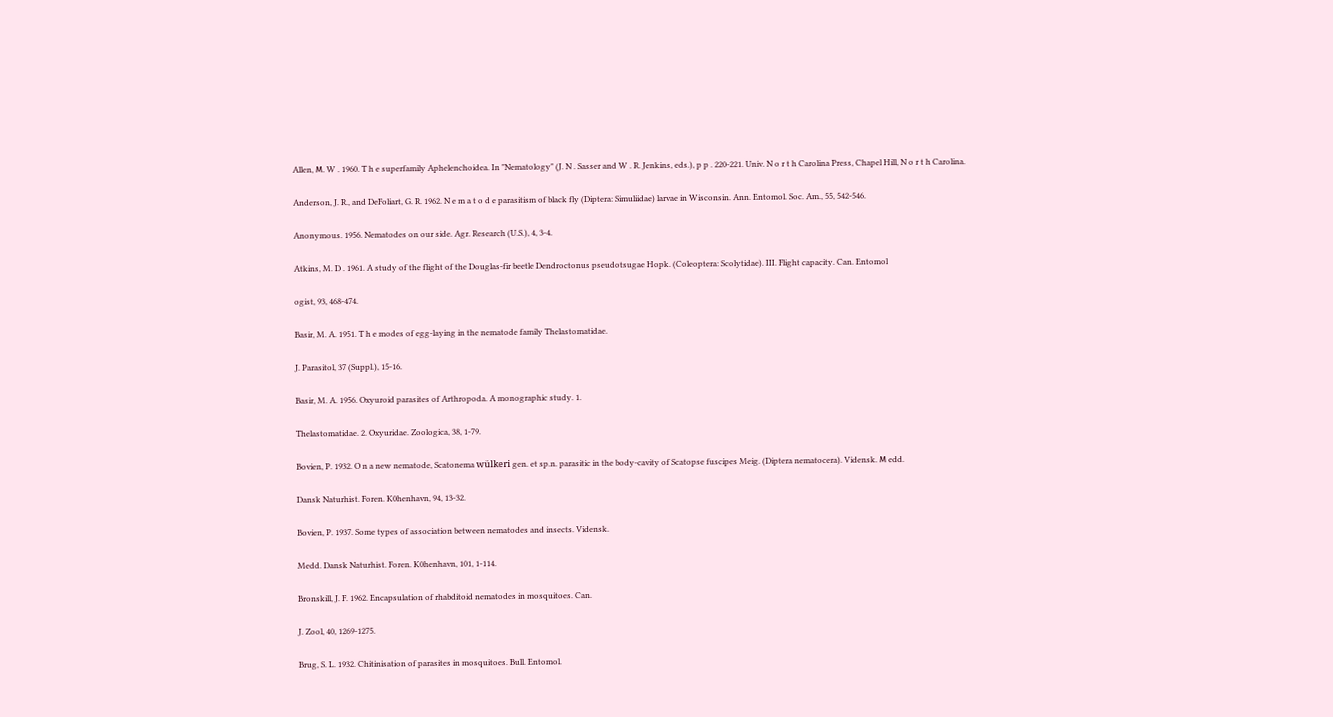Allen, Μ. W . 1960. T h e superfamily Aphelenchoidea. In "Nematology" (J. N . Sasser and W . R. Jenkins, eds.), p p . 220-221. Univ. N o r t h Carolina Press, Chapel Hill, N o r t h Carolina.

Anderson, J. R., and DeFoliart, G. R. 1962. N e m a t o d e parasitism of black fly (Diptera: Simuliidae) larvae in Wisconsin. Ann. Entomol. Soc. Am., 55, 542-546.

Anonymous. 1956. Nematodes on our side. Agr. Research (U.S.), 4, 3-4.

Atkins, M. D . 1961. A study of the flight of the Douglas-fir beetle Dendroctonus pseudotsugae Hopk. (Coleoptera: Scolytidae). III. Flight capacity. Can. Entomol

ogist, 93, 468-474.

Basir, M. A. 1951. T h e modes of egg-laying in the nematode family Thelastomatidae.

J. Parasitol, 37 (Suppl.), 15-16.

Basir, M. A. 1956. Oxyuroid parasites of Arthropoda. A monographic study. 1.

Thelastomatidae. 2. Oxyuridae. Zoologica, 38, 1-79.

Bovien, P. 1932. O n a new nematode, Scatonema wülkeri gen. et sp.n. parasitic in the body-cavity of Scatopse fuscipes Meig. (Diptera nematocera). Vidensk. Μ edd.

Dansk Naturhist. Foren. K0henhavn, 94, 13-32.

Bovien, P. 1937. Some types of association between nematodes and insects. Vidensk.

Medd. Dansk Naturhist. Foren. K0henhavn, 101, 1-114.

Bronskill, J. F. 1962. Encapsulation of rhabditoid nematodes in mosquitoes. Can.

J. Zool, 40, 1269-1275.

Brug, S. L. 1932. Chitinisation of parasites in mosquitoes. Bull. Entomol.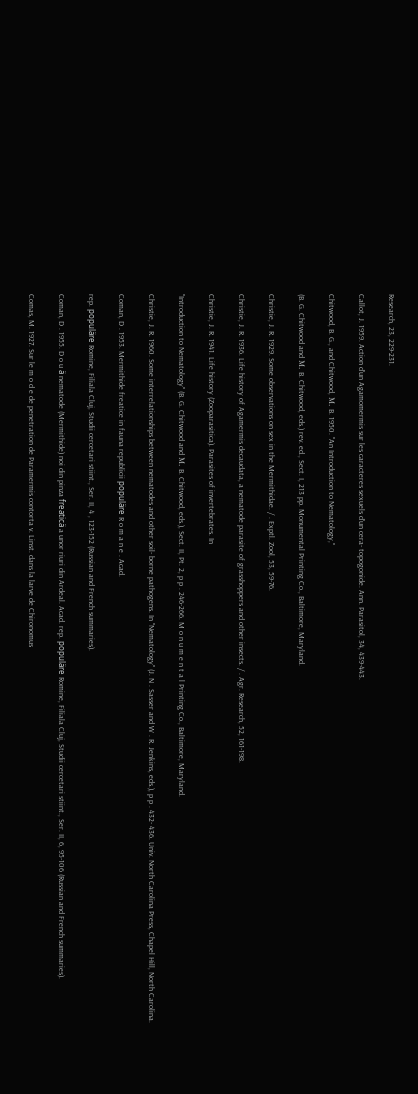Research, 23, 229-231.

Callot, J. 1959. Action d'un Agamomermis sur les caracteres sexuels d'un cera- topogonide. Ann. Parasitol, 34, 439-443.

Chitwood, B. G., and Chitwood, Μ. B. 1950. "An Introduction to Nematology,"

(B. G. Chitwood and Μ. B. Chitwood, eds.) rev. ed., Sect. I, 213 pp. Monumental Printing Co., Baltimore, Maryland.

Christie, J. R. 1929. Some observations on sex in the Mermithidae. / . Exptl. Zool, 53, 59-76.

Christie, J. R. 1936. Life history of Agamermis decaudata, a nematode parasite of grasshoppers and other insects. / . Agr. Research, 52, 161-198.

Christie, J. R. 1941. Life history (Zooparasitica). Parasites of invertebrates. In

"Introduction to Nematology" (B. G. Chitwood and Μ. B. Chitwood, eds.), Sect. II, Pt. 2, p p . 246-266. M o n u m e n t a l Printing Co., Baltimore, Maryland.

Christie, J. R. 1960. Some interrelationships between nematodes and other soil- borne pathogens. In "Nematology" (J. N . Sasser and W . R. Jenkins, eds.), p p . 432- 436. Univ. North Carolina Press, Chapel Hill, North Carolina.

Coman, D . 1953. Mermithide freatice in fauna republicii populäre R o m a n e . Acad.

rep. populäre Romine, Filiala Cluj, Studii cercetari stiint., Ser. II, 4 , 123-152 (Russian and French summaries).

Coman, D . 1955. D o u ä nematode (Mermithide) noi din pinza freaticä a unor riuri din Ardeal. Acad. rep. populäre Romine, Filiala Cluj, Studii cercetari stiint., Ser. II, 6, 95-106 (Russian and French summaries).

Comas, M. 1927. Sur le m o d e de penetration de Paramermis contorta v. Linst. dans la larve de Chironomus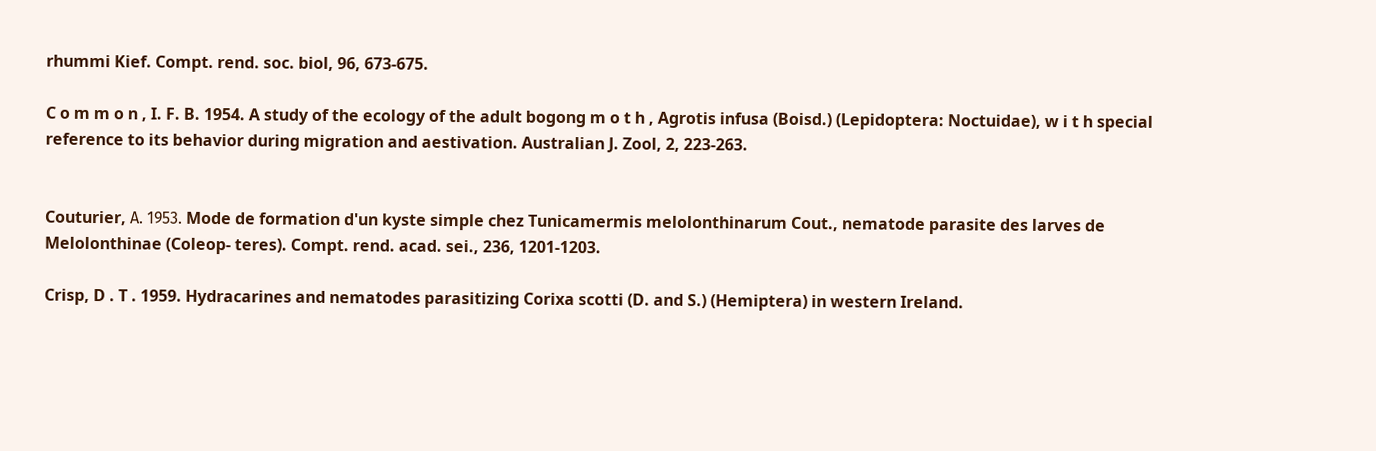rhummi Kief. Compt. rend. soc. biol, 96, 673-675.

C o m m o n , I. F. B. 1954. A study of the ecology of the adult bogong m o t h , Agrotis infusa (Boisd.) (Lepidoptera: Noctuidae), w i t h special reference to its behavior during migration and aestivation. Australian J. Zool, 2, 223-263.


Couturier, Α. 1953. Mode de formation d'un kyste simple chez Tunicamermis melolonthinarum Cout., nematode parasite des larves de Melolonthinae (Coleop- teres). Compt. rend. acad. sei., 236, 1201-1203.

Crisp, D . T . 1959. Hydracarines and nematodes parasitizing Corixa scotti (D. and S.) (Hemiptera) in western Ireland.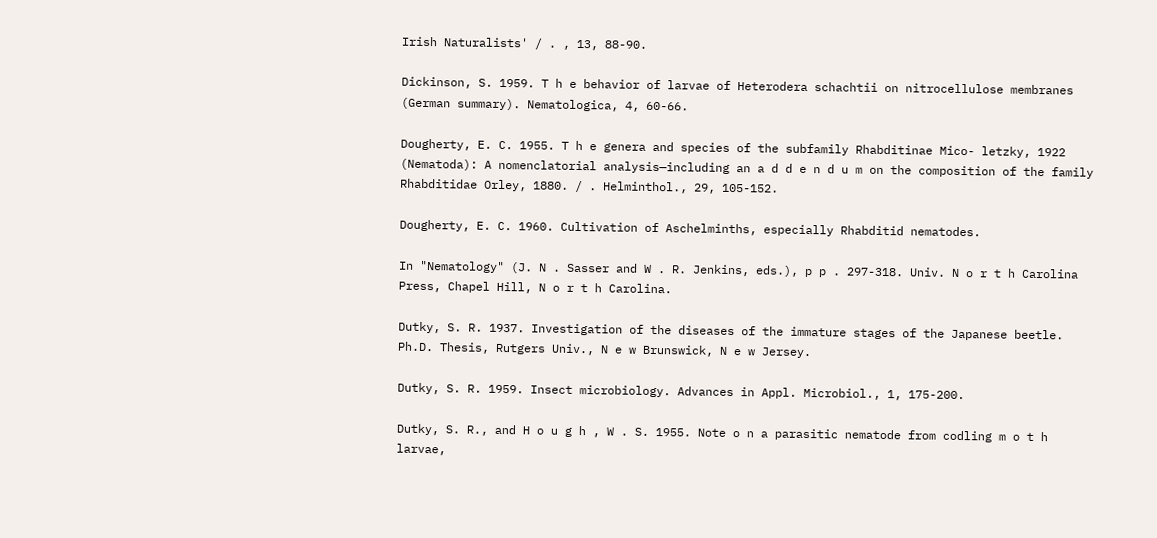Irish Naturalists' / . , 13, 88-90.

Dickinson, S. 1959. T h e behavior of larvae of Heterodera schachtii on nitrocellulose membranes (German summary). Nematologica, 4, 60-66.

Dougherty, E. C. 1955. T h e genera and species of the subfamily Rhabditinae Mico- letzky, 1922 (Nematoda): A nomenclatorial analysis—including an a d d e n d u m on the composition of the family Rhabditidae Orley, 1880. / . Helminthol., 29, 105-152.

Dougherty, E. C. 1960. Cultivation of Aschelminths, especially Rhabditid nematodes.

In "Nematology" (J. N . Sasser and W . R. Jenkins, eds.), p p . 297-318. Univ. N o r t h Carolina Press, Chapel Hill, N o r t h Carolina.

Dutky, S. R. 1937. Investigation of the diseases of the immature stages of the Japanese beetle. Ph.D. Thesis, Rutgers Univ., N e w Brunswick, N e w Jersey.

Dutky, S. R. 1959. Insect microbiology. Advances in Appl. Microbiol., 1, 175-200.

Dutky, S. R., and H o u g h , W . S. 1955. Note o n a parasitic nematode from codling m o t h larvae,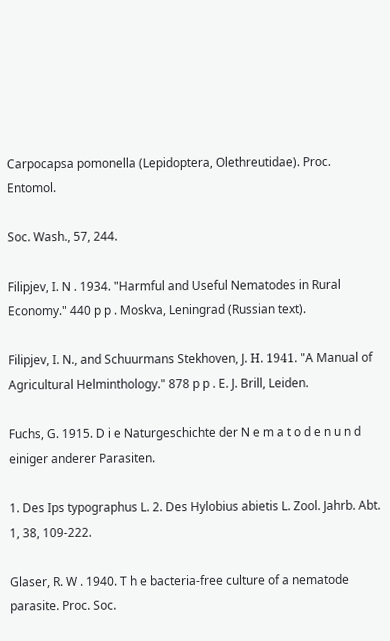Carpocapsa pomonella (Lepidoptera, Olethreutidae). Proc. Entomol.

Soc. Wash., 57, 244.

Filipjev, I. N . 1934. "Harmful and Useful Nematodes in Rural Economy." 440 p p . Moskva, Leningrad (Russian text).

Filipjev, I. N., and Schuurmans Stekhoven, J. Η. 1941. "A Manual of Agricultural Helminthology." 878 p p . E. J. Brill, Leiden.

Fuchs, G. 1915. D i e Naturgeschichte der N e m a t o d e n u n d einiger anderer Parasiten.

1. Des Ips typographus L. 2. Des Hylobius abietis L. Zool. Jahrb. Abt. 1, 38, 109-222.

Glaser, R. W . 1940. T h e bacteria-free culture of a nematode parasite. Proc. Soc.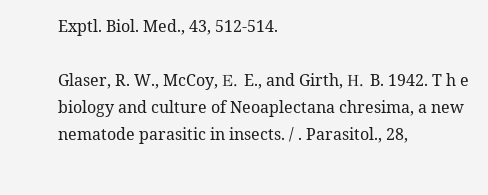Exptl. Biol. Med., 43, 512-514.

Glaser, R. W., McCoy, Ε. E., and Girth, Η. B. 1942. T h e biology and culture of Neoaplectana chresima, a new nematode parasitic in insects. / . Parasitol., 28,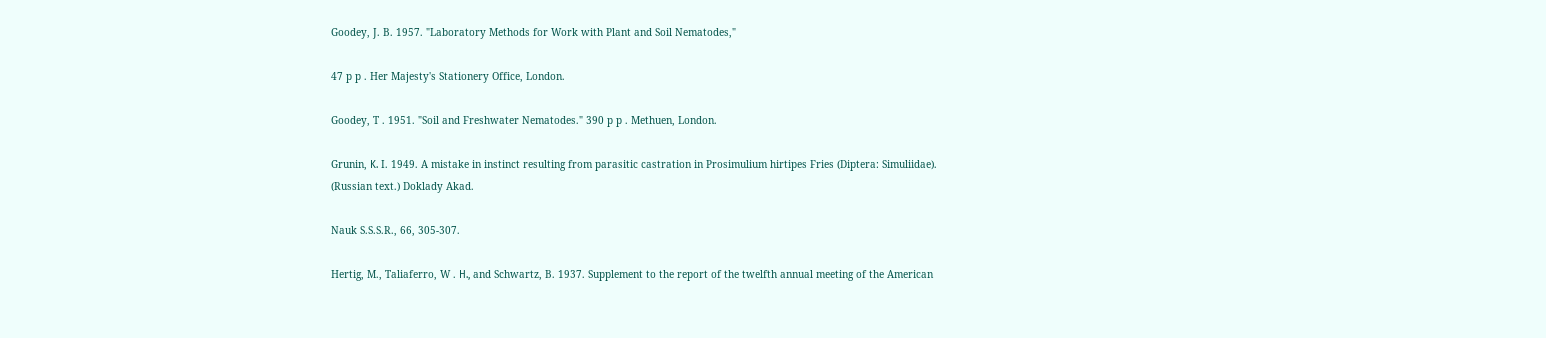Goodey, J. B. 1957. "Laboratory Methods for Work with Plant and Soil Nematodes,"

47 p p . Her Majesty's Stationery Office, London.

Goodey, T . 1951. "Soil and Freshwater Nematodes." 390 p p . Methuen, London.

Grunin, Κ. I. 1949. A mistake in instinct resulting from parasitic castration in Prosimulium hirtipes Fries (Diptera: Simuliidae). (Russian text.) Doklady Akad.

Nauk S.S.S.R., 66, 305-307.

Hertig, M., Taliaferro, W . Η., and Schwartz, B. 1937. Supplement to the report of the twelfth annual meeting of the American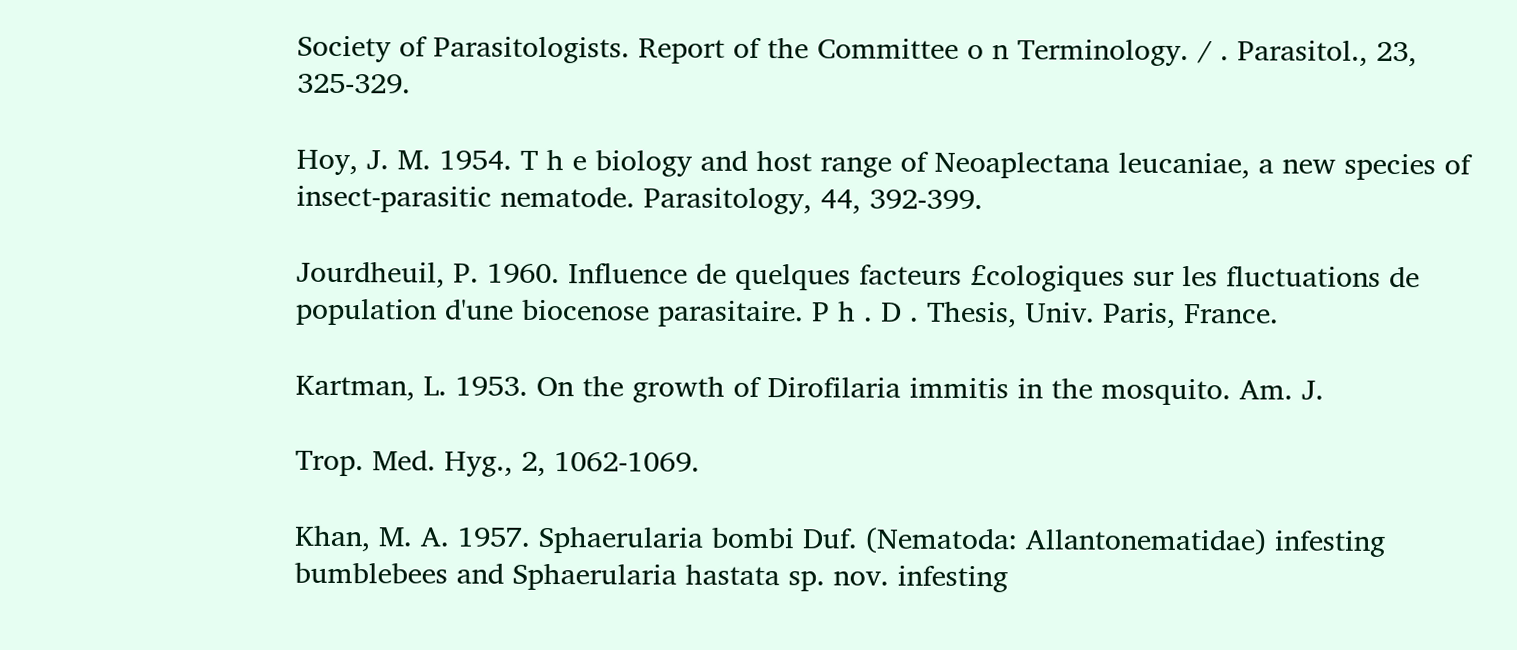Society of Parasitologists. Report of the Committee o n Terminology. / . Parasitol., 23, 325-329.

Hoy, J. M. 1954. T h e biology and host range of Neoaplectana leucaniae, a new species of insect-parasitic nematode. Parasitology, 44, 392-399.

Jourdheuil, P. 1960. Influence de quelques facteurs £cologiques sur les fluctuations de population d'une biocenose parasitaire. P h . D . Thesis, Univ. Paris, France.

Kartman, L. 1953. On the growth of Dirofilaria immitis in the mosquito. Am. J.

Trop. Med. Hyg., 2, 1062-1069.

Khan, M. A. 1957. Sphaerularia bombi Duf. (Nematoda: Allantonematidae) infesting bumblebees and Sphaerularia hastata sp. nov. infesting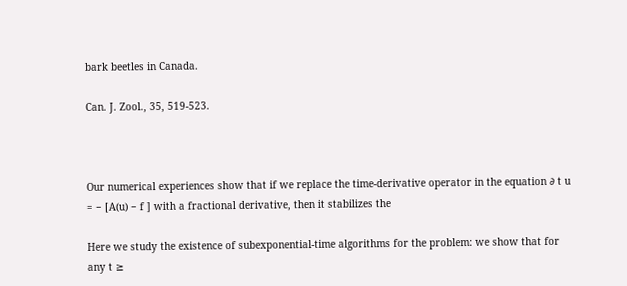bark beetles in Canada.

Can. J. Zool., 35, 519-523.



Our numerical experiences show that if we replace the time-derivative operator in the equation ∂ t u = − [A(u) − f ] with a fractional derivative, then it stabilizes the

Here we study the existence of subexponential-time algorithms for the problem: we show that for any t ≥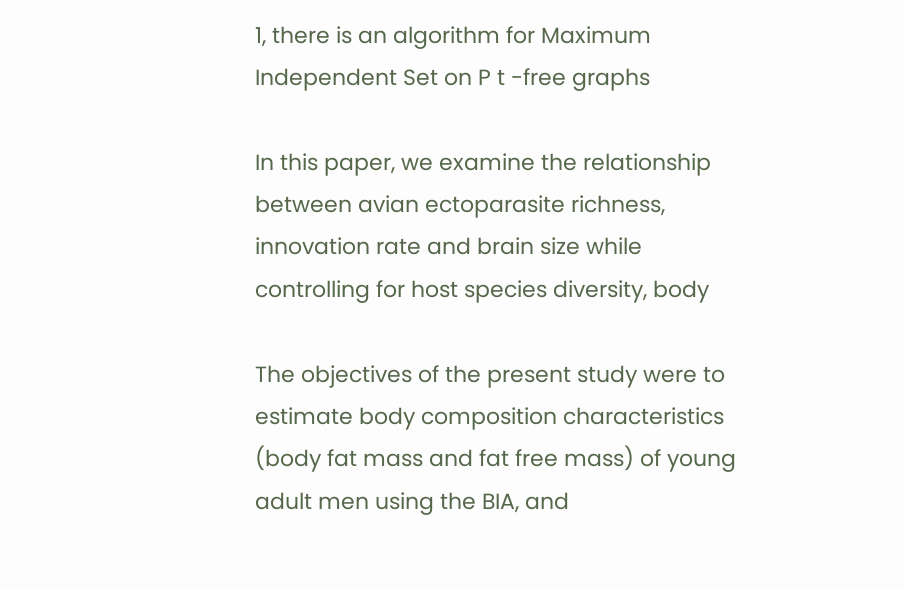1, there is an algorithm for Maximum Independent Set on P t -free graphs

In this paper, we examine the relationship between avian ectoparasite richness, innovation rate and brain size while controlling for host species diversity, body

The objectives of the present study were to estimate body composition characteristics (body fat mass and fat free mass) of young adult men using the BIA, and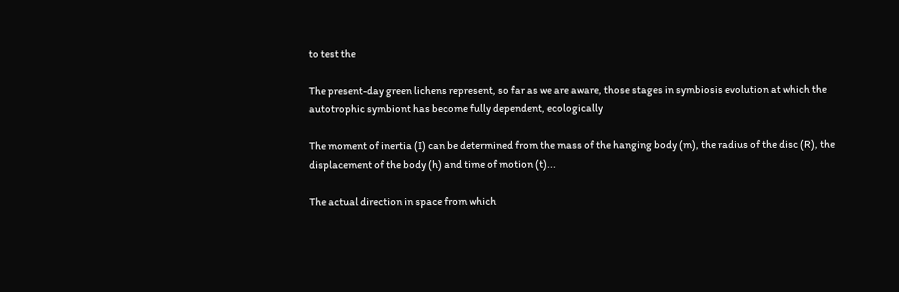to test the

The present-day green lichens represent, so far as we are aware, those stages in symbiosis evolution at which the autotrophic symbiont has become fully dependent, ecologically

The moment of inertia (I) can be determined from the mass of the hanging body (m), the radius of the disc (R), the displacement of the body (h) and time of motion (t)...

The actual direction in space from which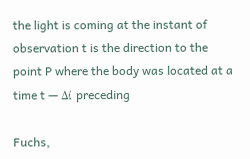the light is coming at the instant of observation t is the direction to the point P where the body was located at a time t — Δί preceding

Fuchs,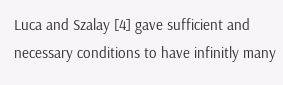Luca and Szalay [4] gave sufficient and necessary conditions to have infinitly many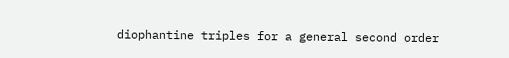diophantine triples for a general second order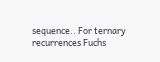sequence.. For ternary recurrences Fuchs